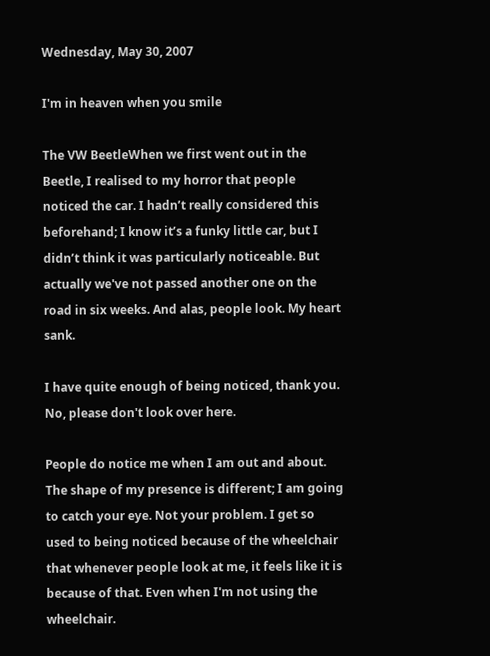Wednesday, May 30, 2007

I'm in heaven when you smile

The VW BeetleWhen we first went out in the Beetle, I realised to my horror that people noticed the car. I hadn’t really considered this beforehand; I know it’s a funky little car, but I didn’t think it was particularly noticeable. But actually we've not passed another one on the road in six weeks. And alas, people look. My heart sank.

I have quite enough of being noticed, thank you. No, please don't look over here.

People do notice me when I am out and about. The shape of my presence is different; I am going to catch your eye. Not your problem. I get so used to being noticed because of the wheelchair that whenever people look at me, it feels like it is because of that. Even when I'm not using the wheelchair.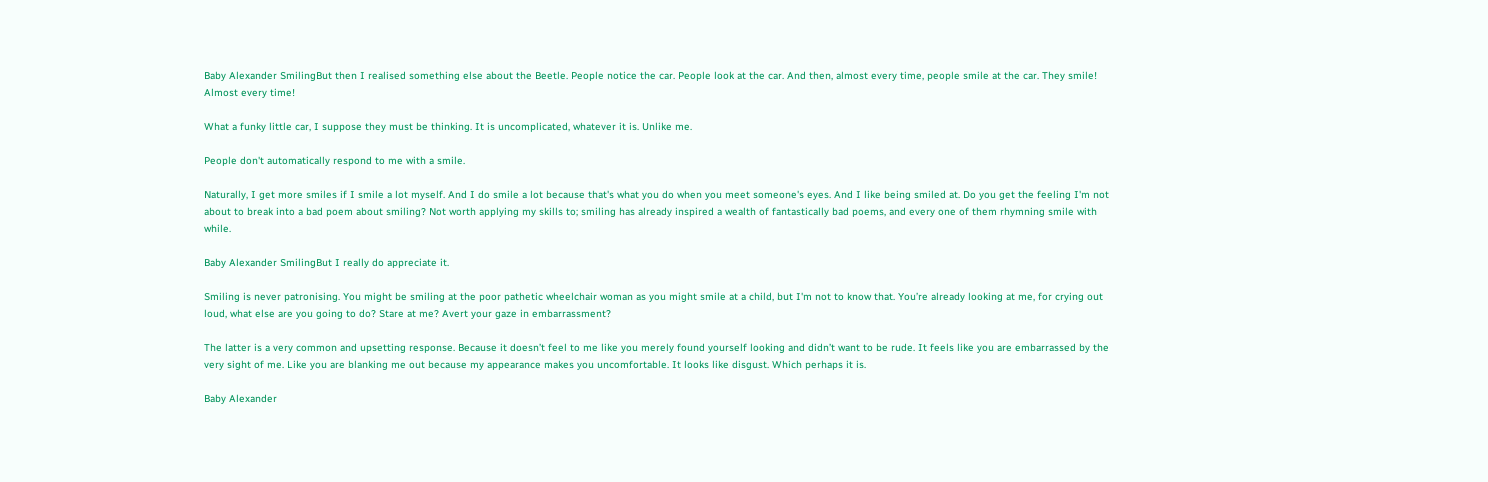Baby Alexander SmilingBut then I realised something else about the Beetle. People notice the car. People look at the car. And then, almost every time, people smile at the car. They smile! Almost every time!

What a funky little car, I suppose they must be thinking. It is uncomplicated, whatever it is. Unlike me.

People don't automatically respond to me with a smile.

Naturally, I get more smiles if I smile a lot myself. And I do smile a lot because that's what you do when you meet someone's eyes. And I like being smiled at. Do you get the feeling I'm not about to break into a bad poem about smiling? Not worth applying my skills to; smiling has already inspired a wealth of fantastically bad poems, and every one of them rhymning smile with while.

Baby Alexander SmilingBut I really do appreciate it.

Smiling is never patronising. You might be smiling at the poor pathetic wheelchair woman as you might smile at a child, but I'm not to know that. You’re already looking at me, for crying out loud, what else are you going to do? Stare at me? Avert your gaze in embarrassment?

The latter is a very common and upsetting response. Because it doesn’t feel to me like you merely found yourself looking and didn’t want to be rude. It feels like you are embarrassed by the very sight of me. Like you are blanking me out because my appearance makes you uncomfortable. It looks like disgust. Which perhaps it is.

Baby Alexander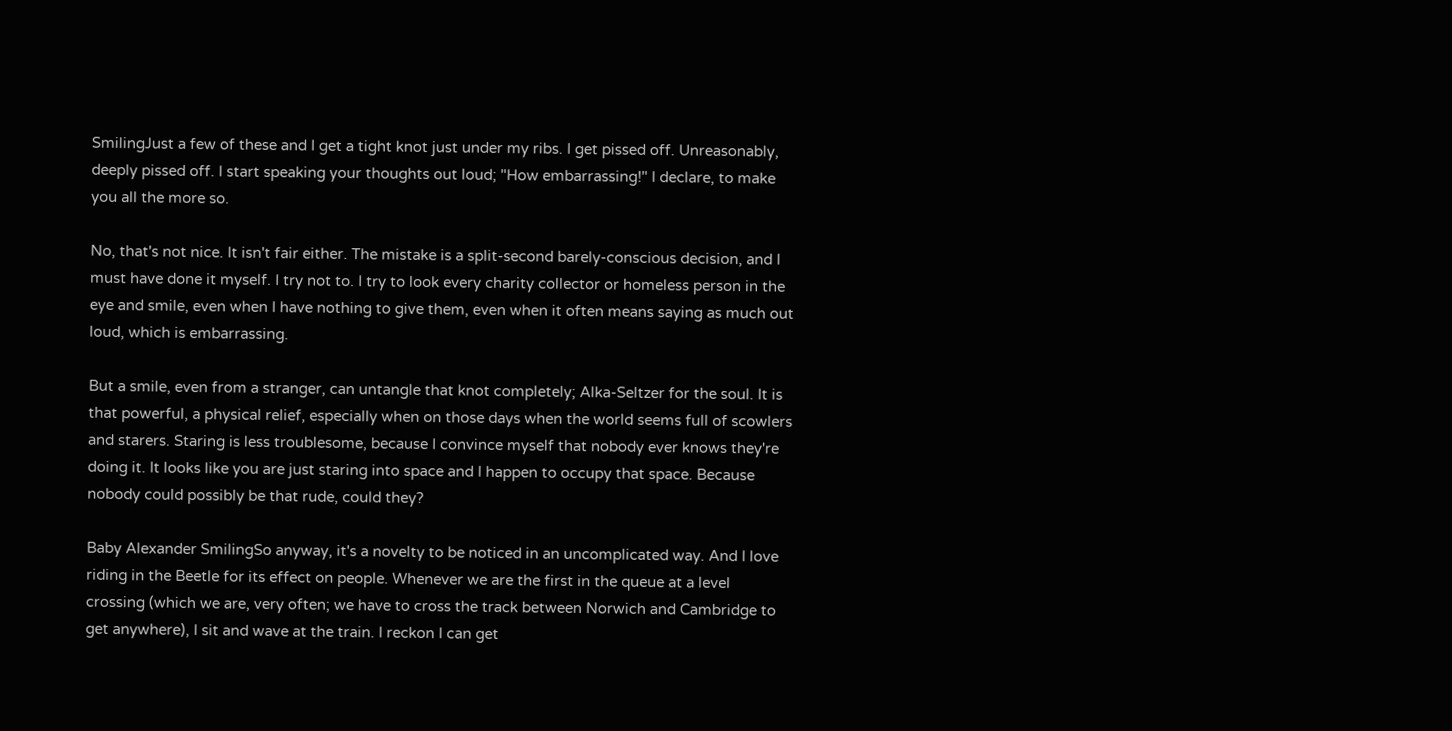SmilingJust a few of these and I get a tight knot just under my ribs. I get pissed off. Unreasonably, deeply pissed off. I start speaking your thoughts out loud; "How embarrassing!" I declare, to make you all the more so.

No, that's not nice. It isn't fair either. The mistake is a split-second barely-conscious decision, and I must have done it myself. I try not to. I try to look every charity collector or homeless person in the eye and smile, even when I have nothing to give them, even when it often means saying as much out loud, which is embarrassing.

But a smile, even from a stranger, can untangle that knot completely; Alka-Seltzer for the soul. It is that powerful, a physical relief, especially when on those days when the world seems full of scowlers and starers. Staring is less troublesome, because I convince myself that nobody ever knows they're doing it. It looks like you are just staring into space and I happen to occupy that space. Because nobody could possibly be that rude, could they?

Baby Alexander SmilingSo anyway, it's a novelty to be noticed in an uncomplicated way. And I love riding in the Beetle for its effect on people. Whenever we are the first in the queue at a level crossing (which we are, very often; we have to cross the track between Norwich and Cambridge to get anywhere), I sit and wave at the train. I reckon I can get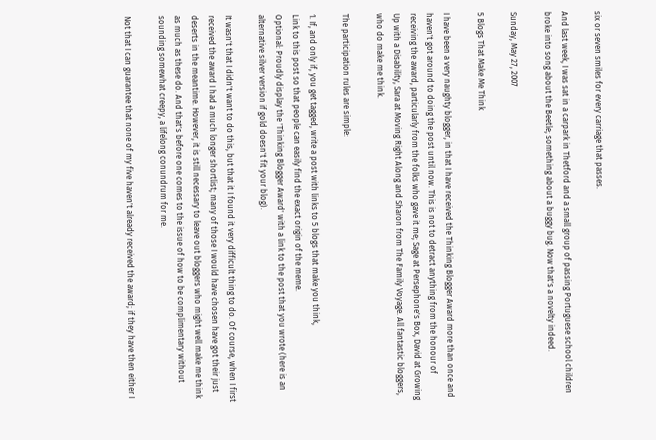six or seven smiles for every carriage that passes.

And last week, I was sat in a carpark in Thetford and a small group of passing Portuguese school children broke into song about the Beetle; something about a buggy bug. Now that's a novelty indeed.

Sunday, May 27, 2007

5 Blogs That Make Me Think

I have been a very naughty blogger, in that I have received the Thinking Blogger Award more than once and haven't got around to doing the post until now. This is not to detract anything from the honour of receiving the award, particularly from the folks who gave it me; Sage at Persephone's Box, David at Growing Up with a Disability, Sara at Moving Right Along and Sharon from The Family Voyage. All fantastic bloggers, who do make me think.

The participation rules are simple:

1. If, and only if, you get tagged, write a post with links to 5 blogs that make you think,
Link to this post so that people can easily find the exact origin of the meme.
Optional: Proudly display the 'Thinking Blogger Award' with a link to the post that you wrote (here is an alternative silver version if gold doesn't fit your blog).

It wasn't that I didn't want to do this, but that it I found it very difficult thing to do. Of course, when I first received the award I had a much longer shortlist; many of those I would have chosen have got their just deserts in the meantime. However, it is still necessary to leave out bloggers who might well make me think as much as these do. And that's before one comes to the issue of how to be complimentary without sounding somewhat creepy, a lifelong conundrum for me.

Not that I can guarantee that none of my five haven't already received the award; if they have then either I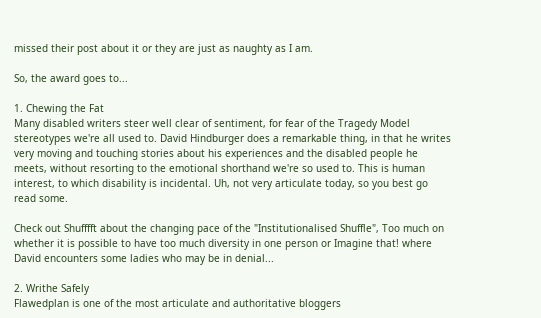missed their post about it or they are just as naughty as I am.

So, the award goes to...

1. Chewing the Fat
Many disabled writers steer well clear of sentiment, for fear of the Tragedy Model stereotypes we're all used to. David Hindburger does a remarkable thing, in that he writes very moving and touching stories about his experiences and the disabled people he meets, without resorting to the emotional shorthand we're so used to. This is human interest, to which disability is incidental. Uh, not very articulate today, so you best go read some.

Check out Shufffft about the changing pace of the "Institutionalised Shuffle", Too much on whether it is possible to have too much diversity in one person or Imagine that! where David encounters some ladies who may be in denial...

2. Writhe Safely
Flawedplan is one of the most articulate and authoritative bloggers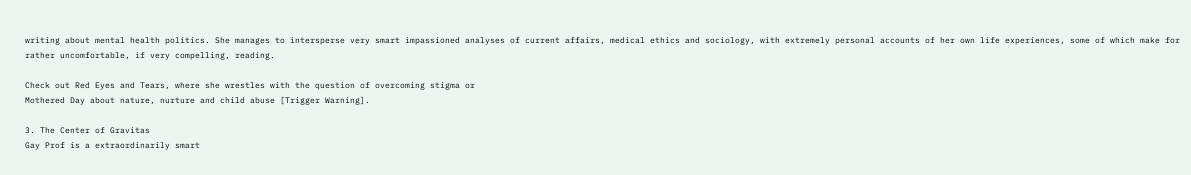writing about mental health politics. She manages to intersperse very smart impassioned analyses of current affairs, medical ethics and sociology, with extremely personal accounts of her own life experiences, some of which make for rather uncomfortable, if very compelling, reading.

Check out Red Eyes and Tears, where she wrestles with the question of overcoming stigma or
Mothered Day about nature, nurture and child abuse [Trigger Warning].

3. The Center of Gravitas
Gay Prof is a extraordinarily smart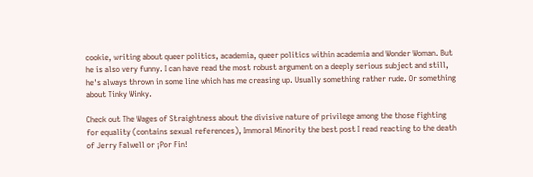cookie, writing about queer politics, academia, queer politics within academia and Wonder Woman. But he is also very funny. I can have read the most robust argument on a deeply serious subject and still, he's always thrown in some line which has me creasing up. Usually something rather rude. Or something about Tinky Winky.

Check out The Wages of Straightness about the divisive nature of privilege among the those fighting for equality (contains sexual references), Immoral Minority the best post I read reacting to the death of Jerry Falwell or ¡Por Fin!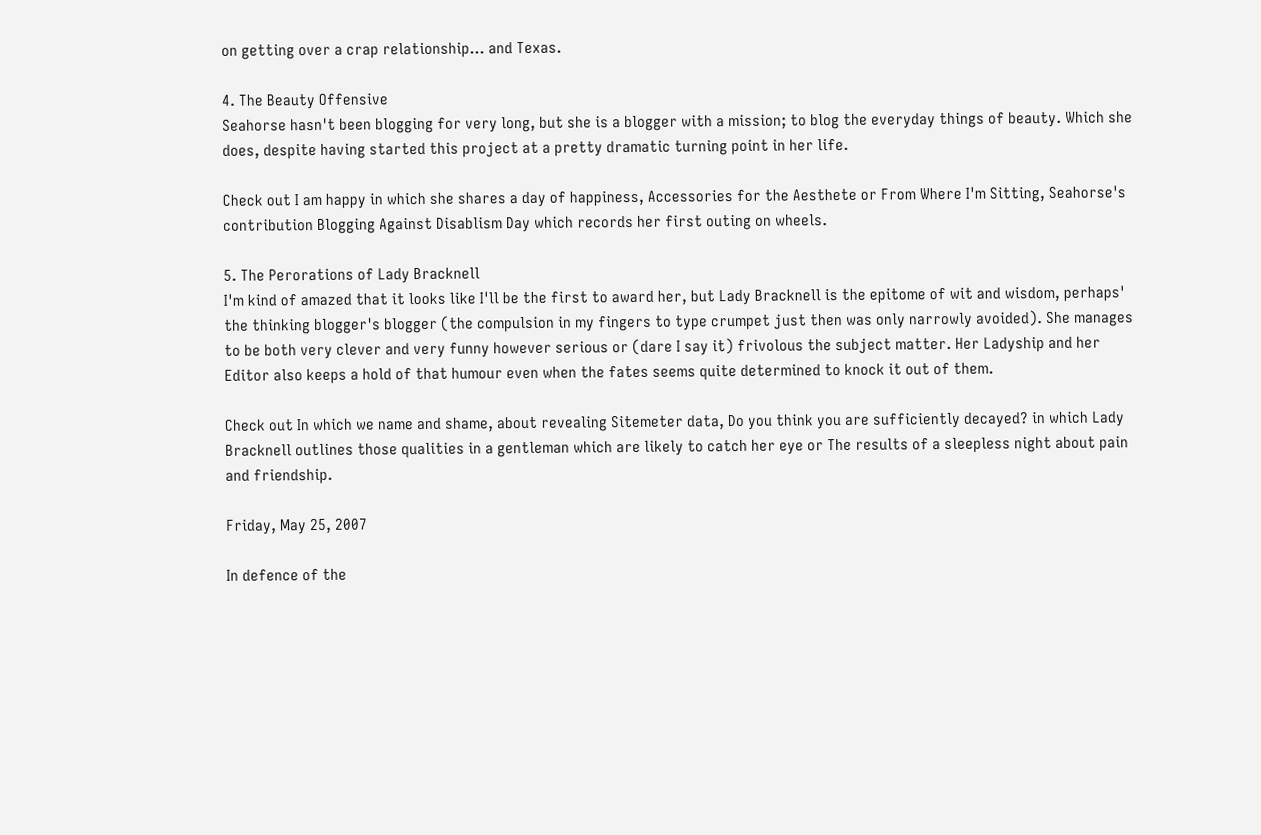on getting over a crap relationship... and Texas.

4. The Beauty Offensive
Seahorse hasn't been blogging for very long, but she is a blogger with a mission; to blog the everyday things of beauty. Which she does, despite having started this project at a pretty dramatic turning point in her life.

Check out I am happy in which she shares a day of happiness, Accessories for the Aesthete or From Where I'm Sitting, Seahorse's contribution Blogging Against Disablism Day which records her first outing on wheels.

5. The Perorations of Lady Bracknell
I'm kind of amazed that it looks like I'll be the first to award her, but Lady Bracknell is the epitome of wit and wisdom, perhaps' the thinking blogger's blogger (the compulsion in my fingers to type crumpet just then was only narrowly avoided). She manages to be both very clever and very funny however serious or (dare I say it) frivolous the subject matter. Her Ladyship and her Editor also keeps a hold of that humour even when the fates seems quite determined to knock it out of them.

Check out In which we name and shame, about revealing Sitemeter data, Do you think you are sufficiently decayed? in which Lady Bracknell outlines those qualities in a gentleman which are likely to catch her eye or The results of a sleepless night about pain and friendship.

Friday, May 25, 2007

In defence of the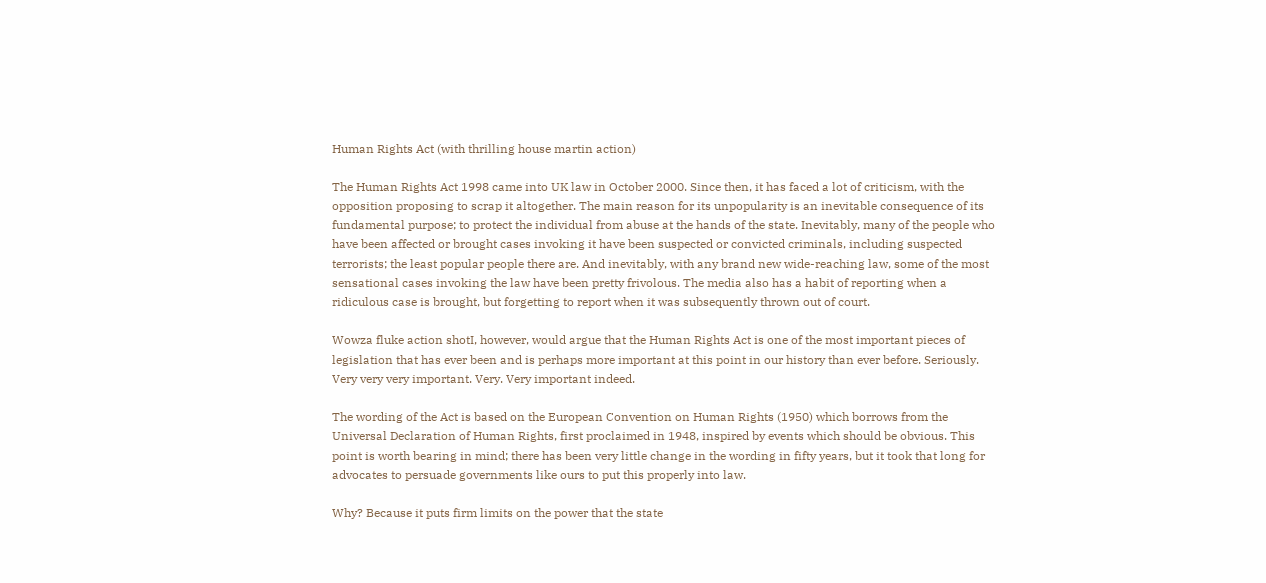Human Rights Act (with thrilling house martin action)

The Human Rights Act 1998 came into UK law in October 2000. Since then, it has faced a lot of criticism, with the opposition proposing to scrap it altogether. The main reason for its unpopularity is an inevitable consequence of its fundamental purpose; to protect the individual from abuse at the hands of the state. Inevitably, many of the people who have been affected or brought cases invoking it have been suspected or convicted criminals, including suspected terrorists; the least popular people there are. And inevitably, with any brand new wide-reaching law, some of the most sensational cases invoking the law have been pretty frivolous. The media also has a habit of reporting when a ridiculous case is brought, but forgetting to report when it was subsequently thrown out of court.

Wowza fluke action shotI, however, would argue that the Human Rights Act is one of the most important pieces of legislation that has ever been and is perhaps more important at this point in our history than ever before. Seriously. Very very very important. Very. Very important indeed.

The wording of the Act is based on the European Convention on Human Rights (1950) which borrows from the Universal Declaration of Human Rights, first proclaimed in 1948, inspired by events which should be obvious. This point is worth bearing in mind; there has been very little change in the wording in fifty years, but it took that long for advocates to persuade governments like ours to put this properly into law.

Why? Because it puts firm limits on the power that the state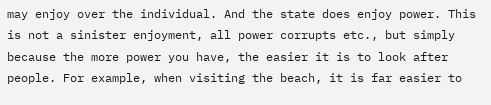may enjoy over the individual. And the state does enjoy power. This is not a sinister enjoyment, all power corrupts etc., but simply because the more power you have, the easier it is to look after people. For example, when visiting the beach, it is far easier to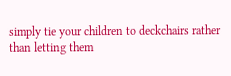simply tie your children to deckchairs rather than letting them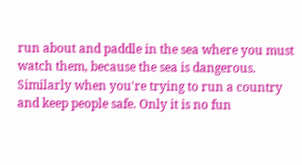run about and paddle in the sea where you must watch them, because the sea is dangerous. Similarly when you're trying to run a country and keep people safe. Only it is no fun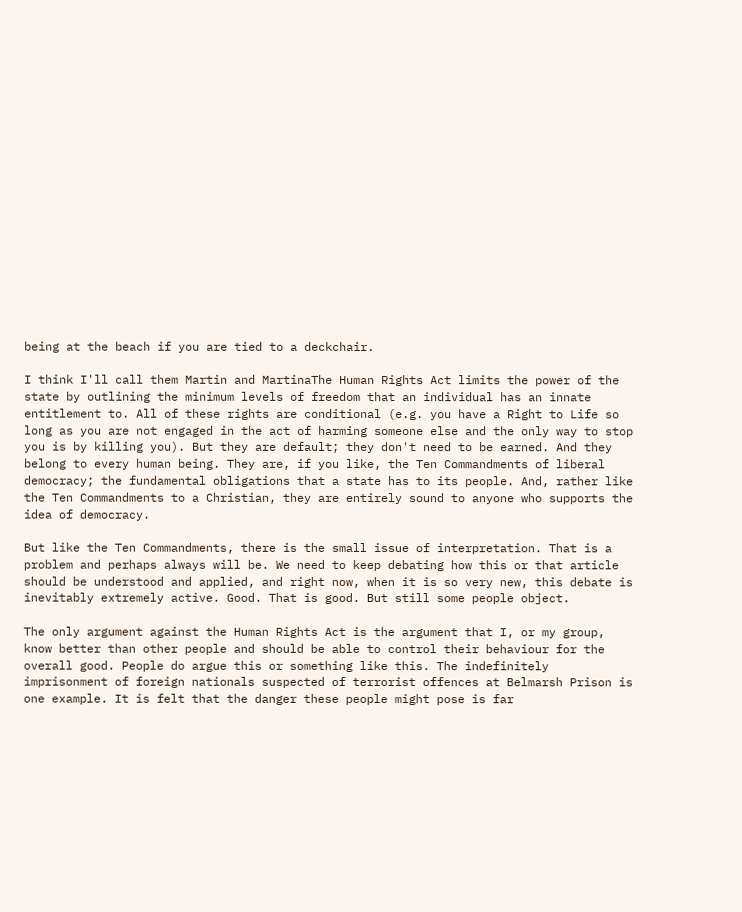being at the beach if you are tied to a deckchair.

I think I'll call them Martin and MartinaThe Human Rights Act limits the power of the
state by outlining the minimum levels of freedom that an individual has an innate entitlement to. All of these rights are conditional (e.g. you have a Right to Life so long as you are not engaged in the act of harming someone else and the only way to stop you is by killing you). But they are default; they don't need to be earned. And they belong to every human being. They are, if you like, the Ten Commandments of liberal democracy; the fundamental obligations that a state has to its people. And, rather like the Ten Commandments to a Christian, they are entirely sound to anyone who supports the idea of democracy.

But like the Ten Commandments, there is the small issue of interpretation. That is a problem and perhaps always will be. We need to keep debating how this or that article should be understood and applied, and right now, when it is so very new, this debate is inevitably extremely active. Good. That is good. But still some people object.

The only argument against the Human Rights Act is the argument that I, or my group, know better than other people and should be able to control their behaviour for the overall good. People do argue this or something like this. The indefinitely imprisonment of foreign nationals suspected of terrorist offences at Belmarsh Prison is one example. It is felt that the danger these people might pose is far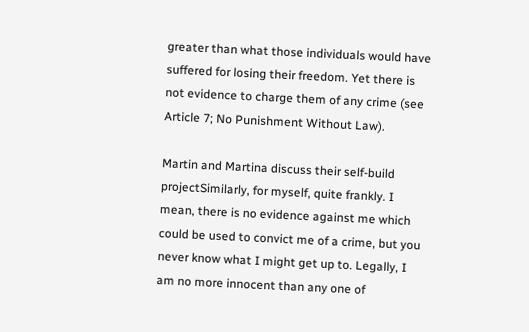greater than what those individuals would have suffered for losing their freedom. Yet there is not evidence to charge them of any crime (see Article 7; No Punishment Without Law).

Martin and Martina discuss their self-build projectSimilarly, for myself, quite frankly. I mean, there is no evidence against me which could be used to convict me of a crime, but you never know what I might get up to. Legally, I am no more innocent than any one of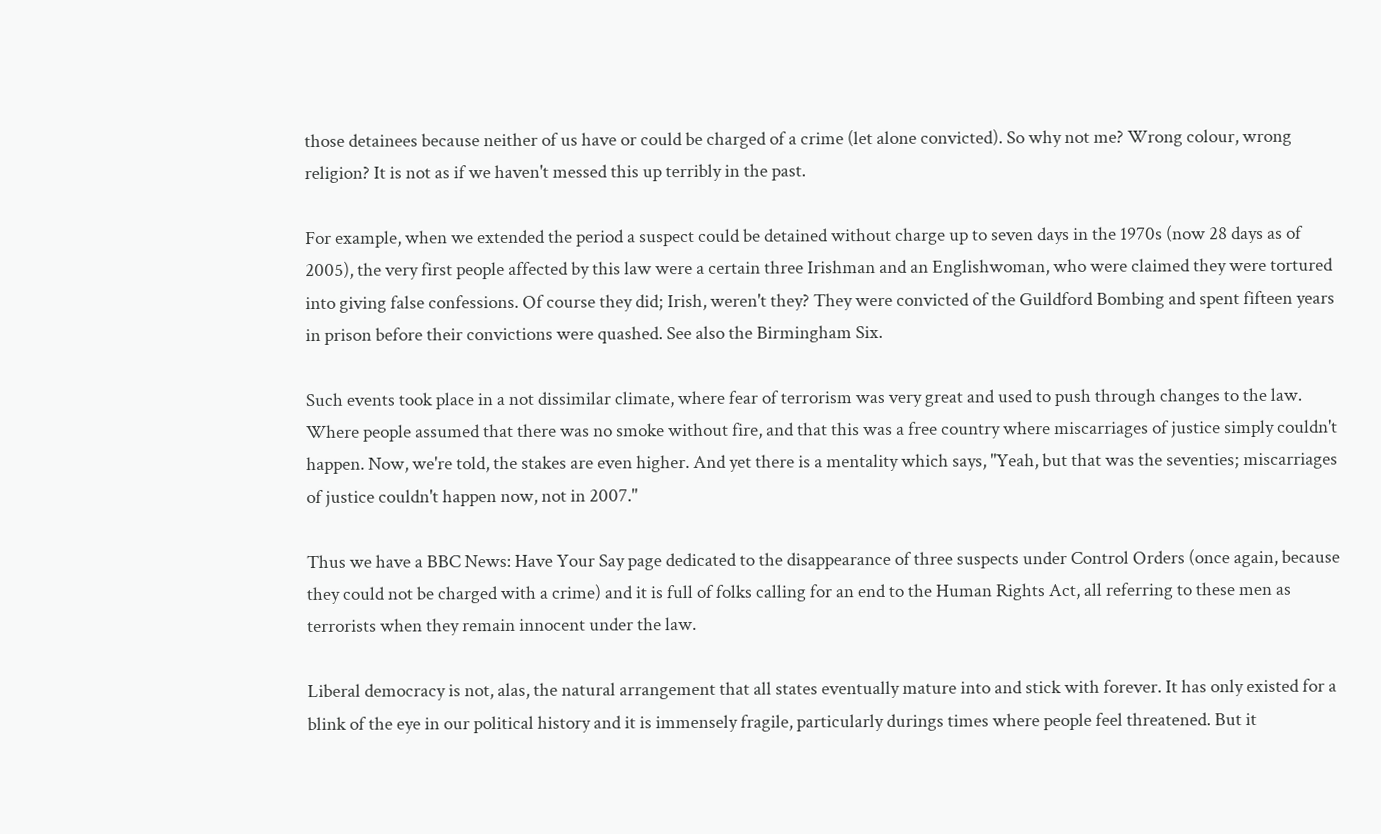those detainees because neither of us have or could be charged of a crime (let alone convicted). So why not me? Wrong colour, wrong religion? It is not as if we haven't messed this up terribly in the past.

For example, when we extended the period a suspect could be detained without charge up to seven days in the 1970s (now 28 days as of 2005), the very first people affected by this law were a certain three Irishman and an Englishwoman, who were claimed they were tortured into giving false confessions. Of course they did; Irish, weren't they? They were convicted of the Guildford Bombing and spent fifteen years in prison before their convictions were quashed. See also the Birmingham Six.

Such events took place in a not dissimilar climate, where fear of terrorism was very great and used to push through changes to the law. Where people assumed that there was no smoke without fire, and that this was a free country where miscarriages of justice simply couldn't happen. Now, we're told, the stakes are even higher. And yet there is a mentality which says, "Yeah, but that was the seventies; miscarriages of justice couldn't happen now, not in 2007."

Thus we have a BBC News: Have Your Say page dedicated to the disappearance of three suspects under Control Orders (once again, because they could not be charged with a crime) and it is full of folks calling for an end to the Human Rights Act, all referring to these men as terrorists when they remain innocent under the law.

Liberal democracy is not, alas, the natural arrangement that all states eventually mature into and stick with forever. It has only existed for a blink of the eye in our political history and it is immensely fragile, particularly durings times where people feel threatened. But it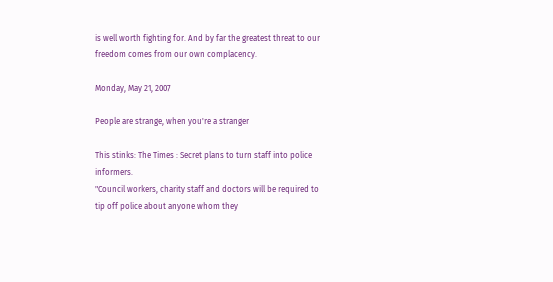is well worth fighting for. And by far the greatest threat to our freedom comes from our own complacency.

Monday, May 21, 2007

People are strange, when you're a stranger

This stinks: The Times : Secret plans to turn staff into police informers.
"Council workers, charity staff and doctors will be required to tip off police about anyone whom they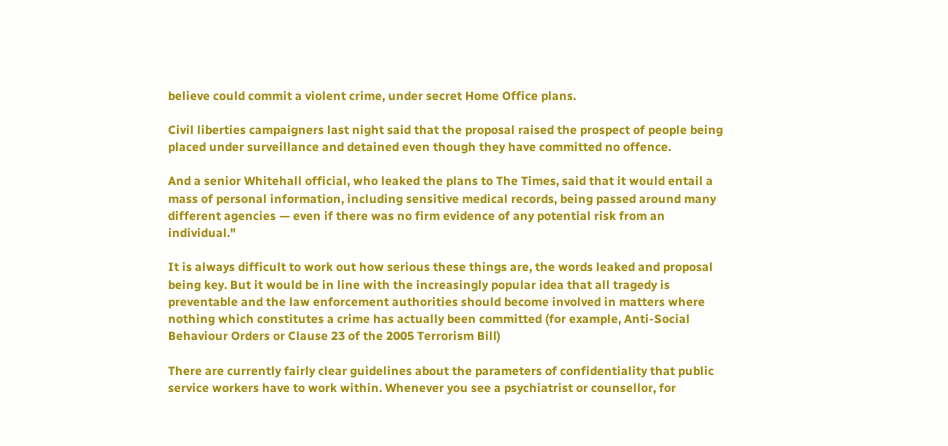believe could commit a violent crime, under secret Home Office plans.

Civil liberties campaigners last night said that the proposal raised the prospect of people being placed under surveillance and detained even though they have committed no offence.

And a senior Whitehall official, who leaked the plans to The Times, said that it would entail a mass of personal information, including sensitive medical records, being passed around many different agencies — even if there was no firm evidence of any potential risk from an individual."

It is always difficult to work out how serious these things are, the words leaked and proposal being key. But it would be in line with the increasingly popular idea that all tragedy is preventable and the law enforcement authorities should become involved in matters where nothing which constitutes a crime has actually been committed (for example, Anti-Social Behaviour Orders or Clause 23 of the 2005 Terrorism Bill)

There are currently fairly clear guidelines about the parameters of confidentiality that public service workers have to work within. Whenever you see a psychiatrist or counsellor, for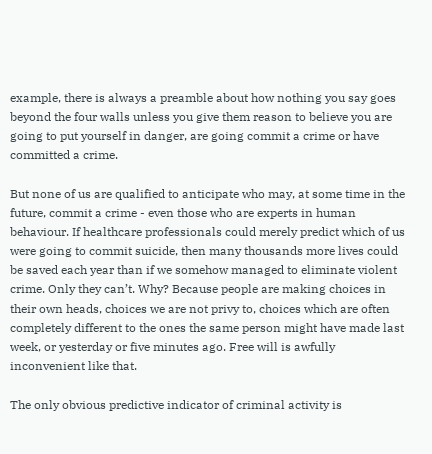example, there is always a preamble about how nothing you say goes beyond the four walls unless you give them reason to believe you are going to put yourself in danger, are going commit a crime or have committed a crime.

But none of us are qualified to anticipate who may, at some time in the future, commit a crime - even those who are experts in human behaviour. If healthcare professionals could merely predict which of us were going to commit suicide, then many thousands more lives could be saved each year than if we somehow managed to eliminate violent crime. Only they can’t. Why? Because people are making choices in their own heads, choices we are not privy to, choices which are often completely different to the ones the same person might have made last week, or yesterday or five minutes ago. Free will is awfully inconvenient like that.

The only obvious predictive indicator of criminal activity is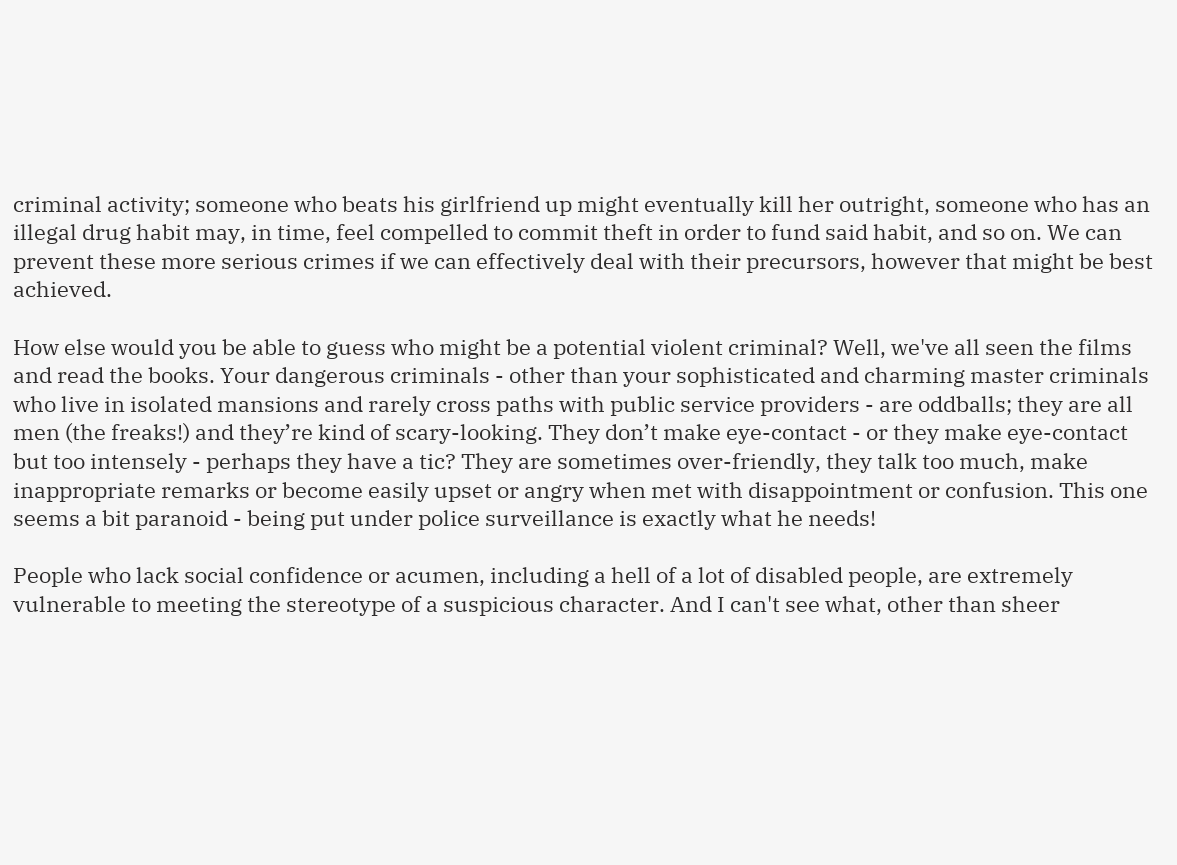criminal activity; someone who beats his girlfriend up might eventually kill her outright, someone who has an illegal drug habit may, in time, feel compelled to commit theft in order to fund said habit, and so on. We can prevent these more serious crimes if we can effectively deal with their precursors, however that might be best achieved.

How else would you be able to guess who might be a potential violent criminal? Well, we've all seen the films and read the books. Your dangerous criminals - other than your sophisticated and charming master criminals who live in isolated mansions and rarely cross paths with public service providers - are oddballs; they are all men (the freaks!) and they’re kind of scary-looking. They don’t make eye-contact - or they make eye-contact but too intensely - perhaps they have a tic? They are sometimes over-friendly, they talk too much, make inappropriate remarks or become easily upset or angry when met with disappointment or confusion. This one seems a bit paranoid - being put under police surveillance is exactly what he needs!

People who lack social confidence or acumen, including a hell of a lot of disabled people, are extremely vulnerable to meeting the stereotype of a suspicious character. And I can't see what, other than sheer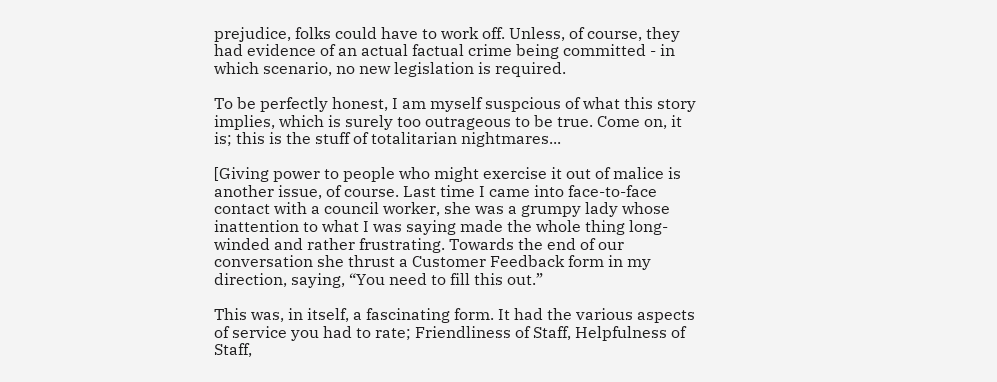prejudice, folks could have to work off. Unless, of course, they had evidence of an actual factual crime being committed - in which scenario, no new legislation is required.

To be perfectly honest, I am myself suspcious of what this story implies, which is surely too outrageous to be true. Come on, it is; this is the stuff of totalitarian nightmares...

[Giving power to people who might exercise it out of malice is another issue, of course. Last time I came into face-to-face contact with a council worker, she was a grumpy lady whose inattention to what I was saying made the whole thing long-winded and rather frustrating. Towards the end of our conversation she thrust a Customer Feedback form in my direction, saying, “You need to fill this out.”

This was, in itself, a fascinating form. It had the various aspects of service you had to rate; Friendliness of Staff, Helpfulness of Staff,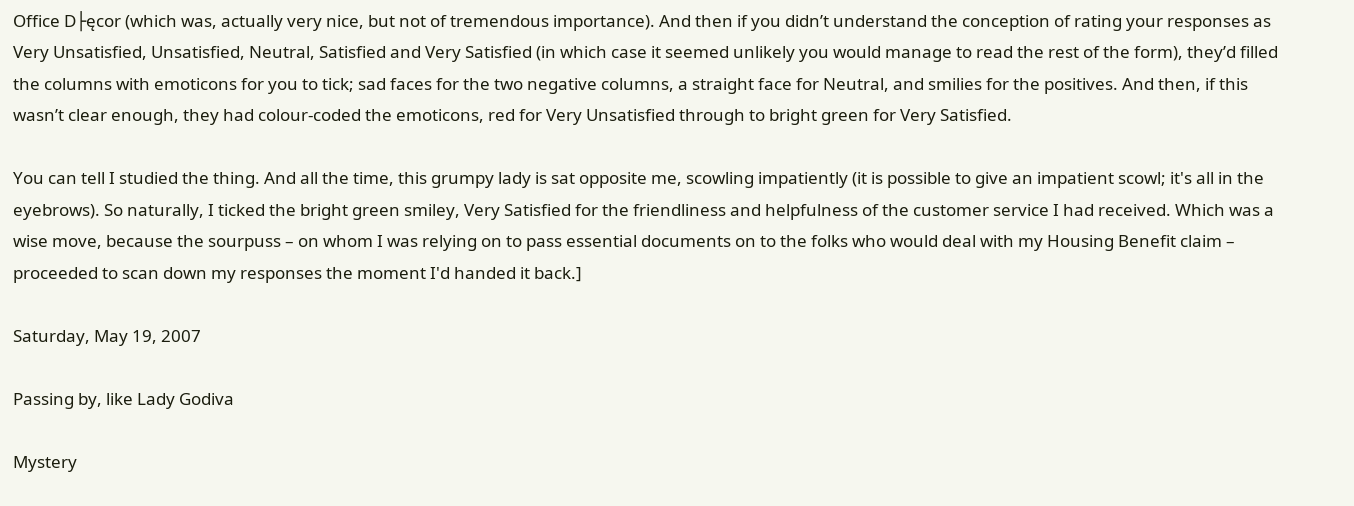Office D├ęcor (which was, actually very nice, but not of tremendous importance). And then if you didn’t understand the conception of rating your responses as Very Unsatisfied, Unsatisfied, Neutral, Satisfied and Very Satisfied (in which case it seemed unlikely you would manage to read the rest of the form), they’d filled the columns with emoticons for you to tick; sad faces for the two negative columns, a straight face for Neutral, and smilies for the positives. And then, if this wasn’t clear enough, they had colour-coded the emoticons, red for Very Unsatisfied through to bright green for Very Satisfied.

You can tell I studied the thing. And all the time, this grumpy lady is sat opposite me, scowling impatiently (it is possible to give an impatient scowl; it's all in the eyebrows). So naturally, I ticked the bright green smiley, Very Satisfied for the friendliness and helpfulness of the customer service I had received. Which was a wise move, because the sourpuss – on whom I was relying on to pass essential documents on to the folks who would deal with my Housing Benefit claim – proceeded to scan down my responses the moment I'd handed it back.]

Saturday, May 19, 2007

Passing by, like Lady Godiva

Mystery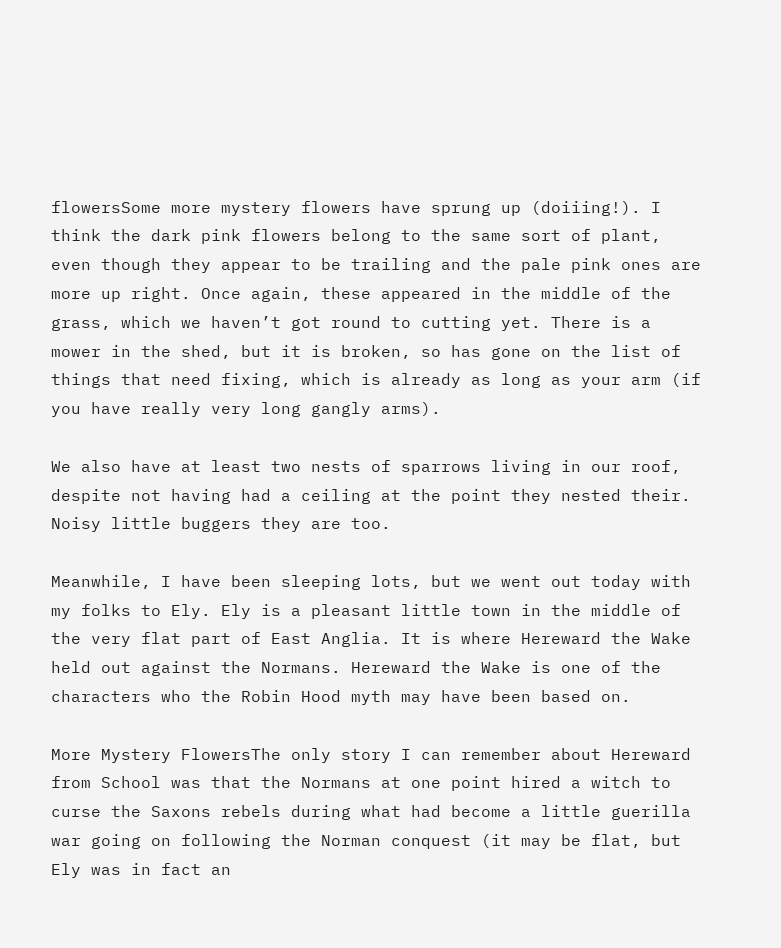flowersSome more mystery flowers have sprung up (doiiing!). I think the dark pink flowers belong to the same sort of plant, even though they appear to be trailing and the pale pink ones are more up right. Once again, these appeared in the middle of the grass, which we haven’t got round to cutting yet. There is a mower in the shed, but it is broken, so has gone on the list of things that need fixing, which is already as long as your arm (if you have really very long gangly arms).

We also have at least two nests of sparrows living in our roof, despite not having had a ceiling at the point they nested their. Noisy little buggers they are too.

Meanwhile, I have been sleeping lots, but we went out today with my folks to Ely. Ely is a pleasant little town in the middle of the very flat part of East Anglia. It is where Hereward the Wake held out against the Normans. Hereward the Wake is one of the characters who the Robin Hood myth may have been based on.

More Mystery FlowersThe only story I can remember about Hereward from School was that the Normans at one point hired a witch to curse the Saxons rebels during what had become a little guerilla war going on following the Norman conquest (it may be flat, but Ely was in fact an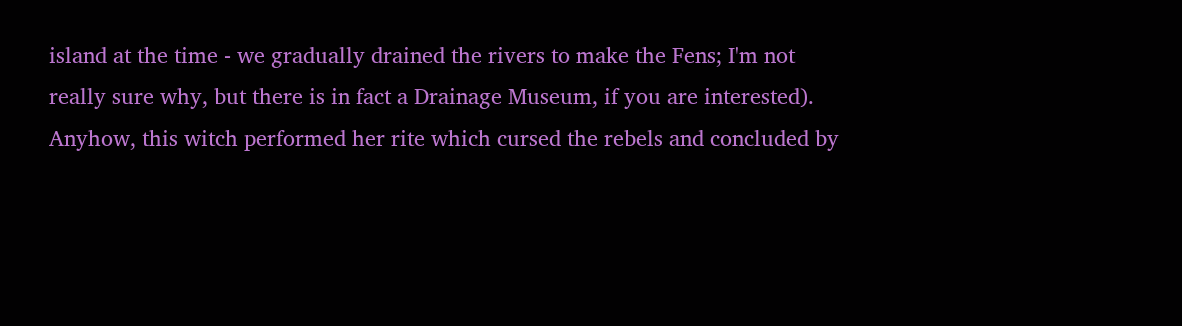island at the time - we gradually drained the rivers to make the Fens; I'm not really sure why, but there is in fact a Drainage Museum, if you are interested). Anyhow, this witch performed her rite which cursed the rebels and concluded by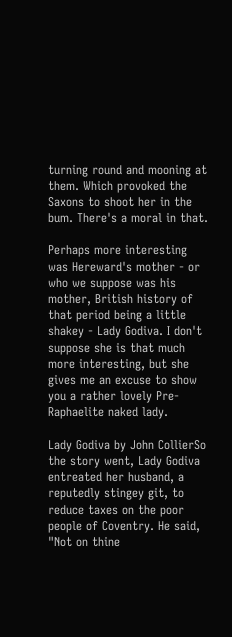turning round and mooning at them. Which provoked the Saxons to shoot her in the bum. There's a moral in that.

Perhaps more interesting was Hereward's mother - or who we suppose was his mother, British history of that period being a little shakey - Lady Godiva. I don't suppose she is that much more interesting, but she gives me an excuse to show you a rather lovely Pre-Raphaelite naked lady.

Lady Godiva by John CollierSo the story went, Lady Godiva entreated her husband, a reputedly stingey git, to reduce taxes on the poor people of Coventry. He said, "Not on thine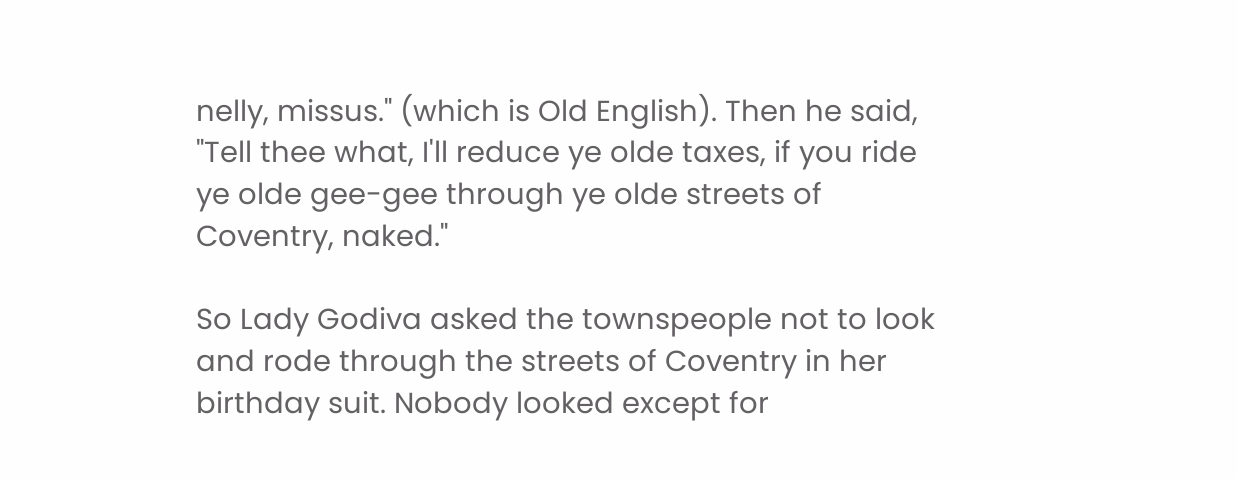nelly, missus." (which is Old English). Then he said, "Tell thee what, I'll reduce ye olde taxes, if you ride ye olde gee-gee through ye olde streets of Coventry, naked."

So Lady Godiva asked the townspeople not to look and rode through the streets of Coventry in her birthday suit. Nobody looked except for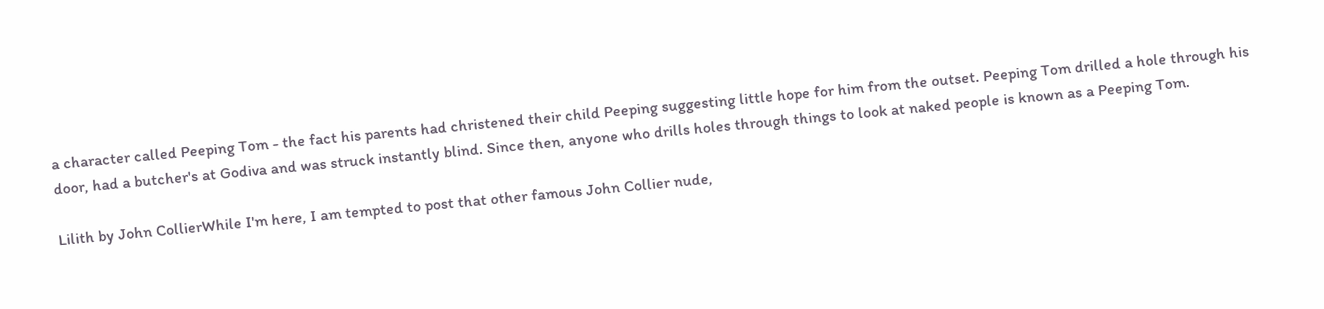a character called Peeping Tom - the fact his parents had christened their child Peeping suggesting little hope for him from the outset. Peeping Tom drilled a hole through his door, had a butcher's at Godiva and was struck instantly blind. Since then, anyone who drills holes through things to look at naked people is known as a Peeping Tom.

Lilith by John CollierWhile I'm here, I am tempted to post that other famous John Collier nude,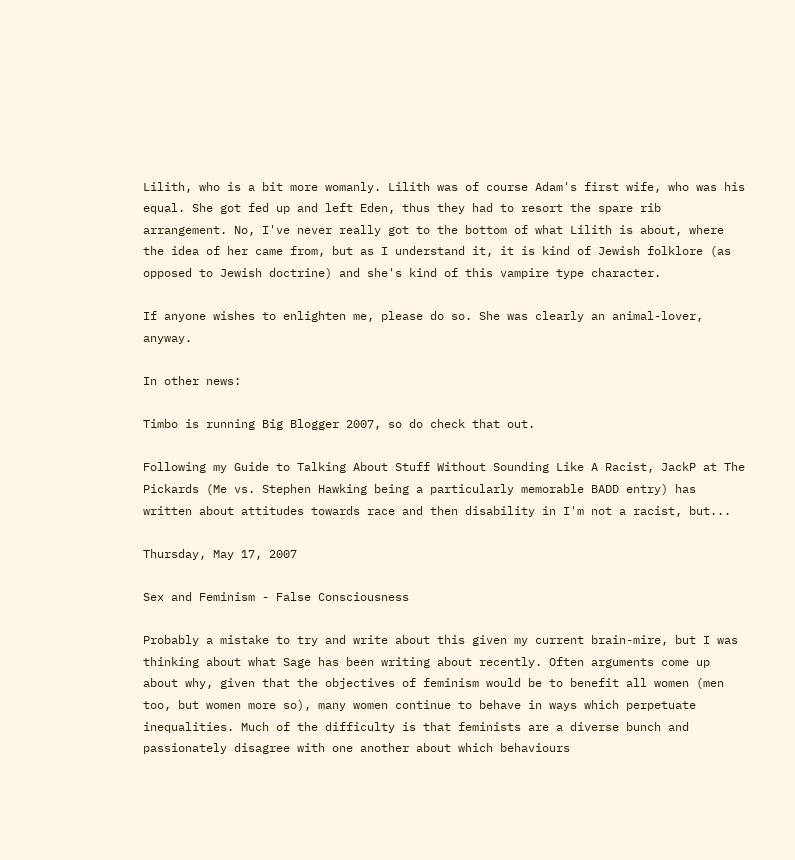Lilith, who is a bit more womanly. Lilith was of course Adam's first wife, who was his equal. She got fed up and left Eden, thus they had to resort the spare rib arrangement. No, I've never really got to the bottom of what Lilith is about, where the idea of her came from, but as I understand it, it is kind of Jewish folklore (as opposed to Jewish doctrine) and she's kind of this vampire type character.

If anyone wishes to enlighten me, please do so. She was clearly an animal-lover, anyway.

In other news:

Timbo is running Big Blogger 2007, so do check that out.

Following my Guide to Talking About Stuff Without Sounding Like A Racist, JackP at The Pickards (Me vs. Stephen Hawking being a particularly memorable BADD entry) has written about attitudes towards race and then disability in I'm not a racist, but...

Thursday, May 17, 2007

Sex and Feminism - False Consciousness

Probably a mistake to try and write about this given my current brain-mire, but I was thinking about what Sage has been writing about recently. Often arguments come up about why, given that the objectives of feminism would be to benefit all women (men too, but women more so), many women continue to behave in ways which perpetuate inequalities. Much of the difficulty is that feminists are a diverse bunch and passionately disagree with one another about which behaviours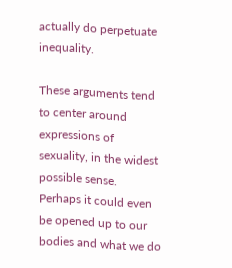actually do perpetuate inequality.

These arguments tend to center around expressions of sexuality, in the widest possible sense. Perhaps it could even be opened up to our bodies and what we do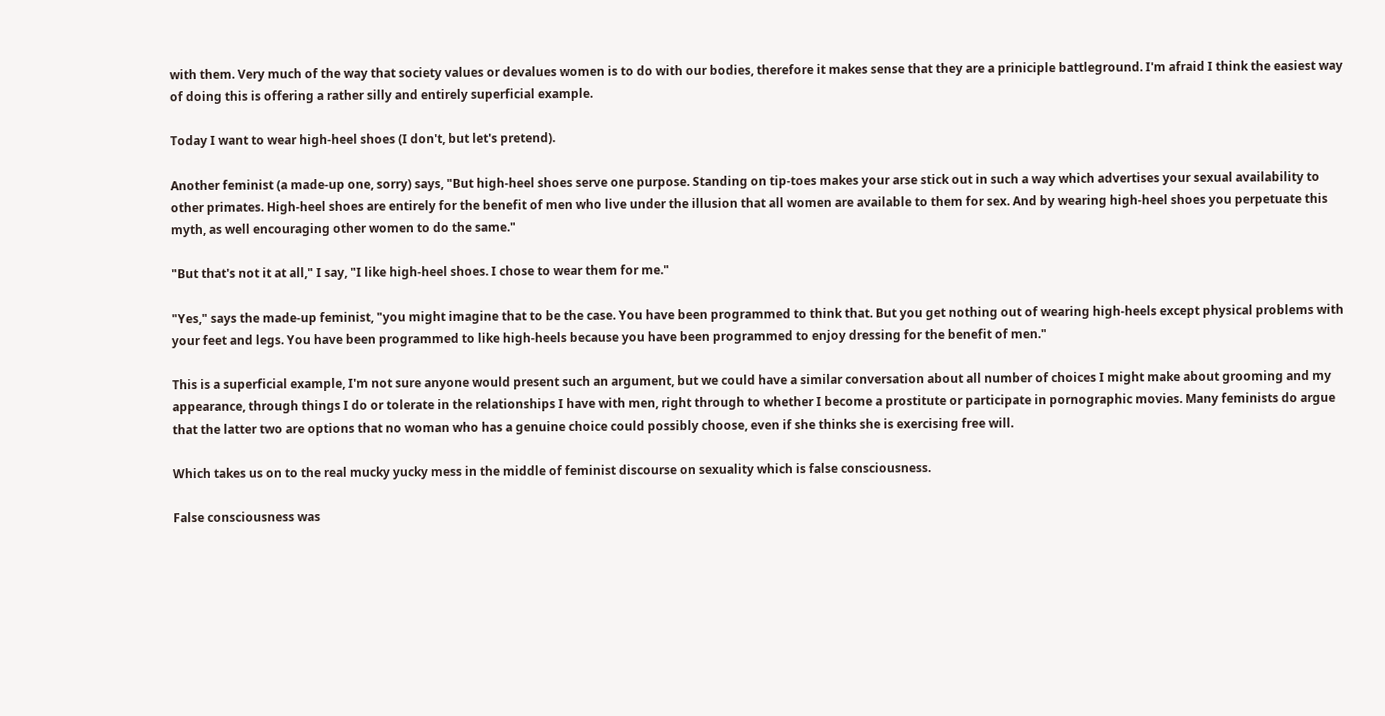with them. Very much of the way that society values or devalues women is to do with our bodies, therefore it makes sense that they are a priniciple battleground. I'm afraid I think the easiest way of doing this is offering a rather silly and entirely superficial example.

Today I want to wear high-heel shoes (I don't, but let's pretend).

Another feminist (a made-up one, sorry) says, "But high-heel shoes serve one purpose. Standing on tip-toes makes your arse stick out in such a way which advertises your sexual availability to other primates. High-heel shoes are entirely for the benefit of men who live under the illusion that all women are available to them for sex. And by wearing high-heel shoes you perpetuate this myth, as well encouraging other women to do the same."

"But that's not it at all," I say, "I like high-heel shoes. I chose to wear them for me."

"Yes," says the made-up feminist, "you might imagine that to be the case. You have been programmed to think that. But you get nothing out of wearing high-heels except physical problems with your feet and legs. You have been programmed to like high-heels because you have been programmed to enjoy dressing for the benefit of men."

This is a superficial example, I'm not sure anyone would present such an argument, but we could have a similar conversation about all number of choices I might make about grooming and my appearance, through things I do or tolerate in the relationships I have with men, right through to whether I become a prostitute or participate in pornographic movies. Many feminists do argue that the latter two are options that no woman who has a genuine choice could possibly choose, even if she thinks she is exercising free will.

Which takes us on to the real mucky yucky mess in the middle of feminist discourse on sexuality which is false consciousness.

False consciousness was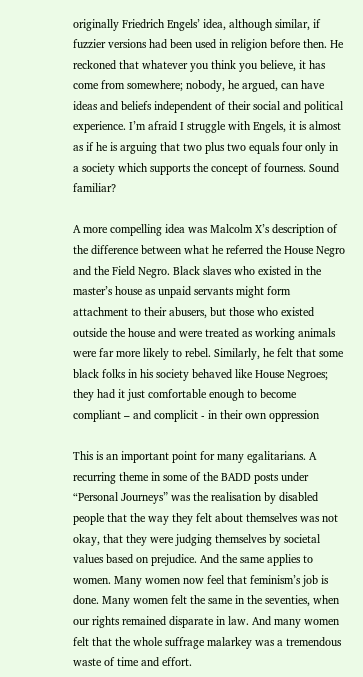originally Friedrich Engels’ idea, although similar, if fuzzier versions had been used in religion before then. He reckoned that whatever you think you believe, it has come from somewhere; nobody, he argued, can have ideas and beliefs independent of their social and political experience. I’m afraid I struggle with Engels, it is almost as if he is arguing that two plus two equals four only in a society which supports the concept of fourness. Sound familiar?

A more compelling idea was Malcolm X’s description of the difference between what he referred the House Negro and the Field Negro. Black slaves who existed in the master’s house as unpaid servants might form attachment to their abusers, but those who existed outside the house and were treated as working animals were far more likely to rebel. Similarly, he felt that some black folks in his society behaved like House Negroes; they had it just comfortable enough to become compliant – and complicit - in their own oppression

This is an important point for many egalitarians. A recurring theme in some of the BADD posts under “Personal Journeys” was the realisation by disabled people that the way they felt about themselves was not okay, that they were judging themselves by societal values based on prejudice. And the same applies to women. Many women now feel that feminism’s job is done. Many women felt the same in the seventies, when our rights remained disparate in law. And many women felt that the whole suffrage malarkey was a tremendous waste of time and effort.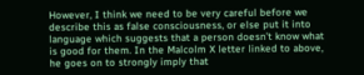However, I think we need to be very careful before we describe this as false consciousness, or else put it into language which suggests that a person doesn’t know what is good for them. In the Malcolm X letter linked to above, he goes on to strongly imply that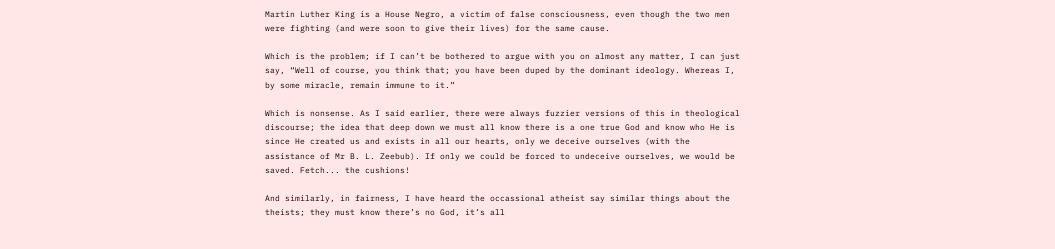Martin Luther King is a House Negro, a victim of false consciousness, even though the two men were fighting (and were soon to give their lives) for the same cause.

Which is the problem; if I can’t be bothered to argue with you on almost any matter, I can just say, “Well of course, you think that; you have been duped by the dominant ideology. Whereas I, by some miracle, remain immune to it.”

Which is nonsense. As I said earlier, there were always fuzzier versions of this in theological discourse; the idea that deep down we must all know there is a one true God and know who He is since He created us and exists in all our hearts, only we deceive ourselves (with the assistance of Mr B. L. Zeebub). If only we could be forced to undeceive ourselves, we would be saved. Fetch... the cushions!

And similarly, in fairness, I have heard the occassional atheist say similar things about the theists; they must know there’s no God, it’s all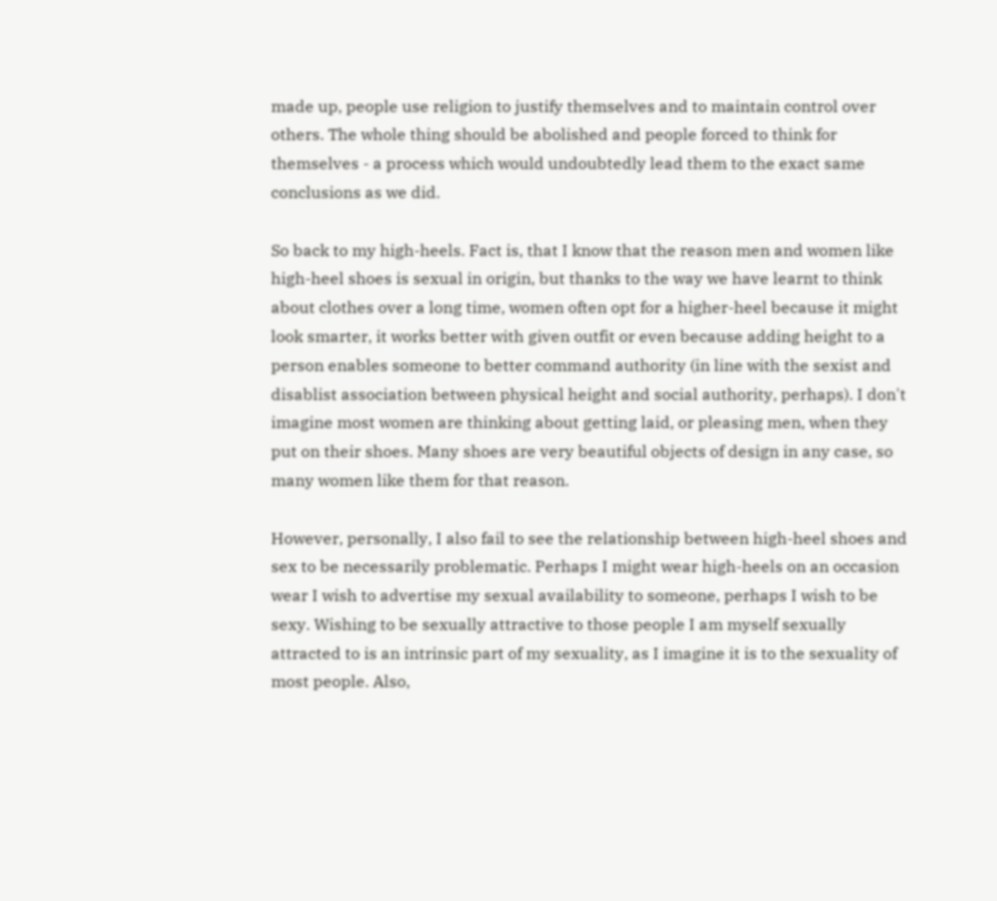made up, people use religion to justify themselves and to maintain control over others. The whole thing should be abolished and people forced to think for themselves - a process which would undoubtedly lead them to the exact same conclusions as we did.

So back to my high-heels. Fact is, that I know that the reason men and women like high-heel shoes is sexual in origin, but thanks to the way we have learnt to think about clothes over a long time, women often opt for a higher-heel because it might look smarter, it works better with given outfit or even because adding height to a person enables someone to better command authority (in line with the sexist and disablist association between physical height and social authority, perhaps). I don't imagine most women are thinking about getting laid, or pleasing men, when they put on their shoes. Many shoes are very beautiful objects of design in any case, so many women like them for that reason.

However, personally, I also fail to see the relationship between high-heel shoes and sex to be necessarily problematic. Perhaps I might wear high-heels on an occasion wear I wish to advertise my sexual availability to someone, perhaps I wish to be sexy. Wishing to be sexually attractive to those people I am myself sexually attracted to is an intrinsic part of my sexuality, as I imagine it is to the sexuality of most people. Also,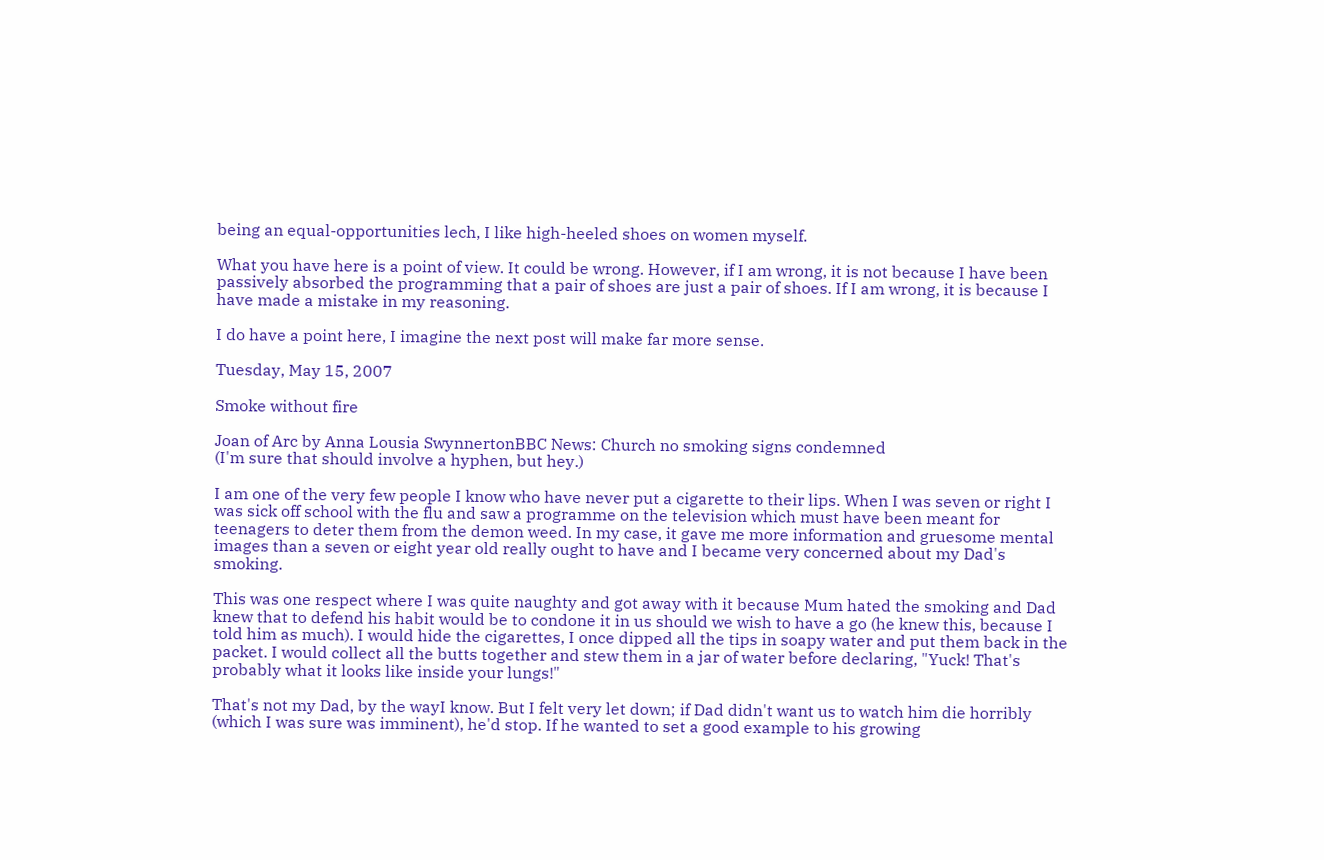being an equal-opportunities lech, I like high-heeled shoes on women myself.

What you have here is a point of view. It could be wrong. However, if I am wrong, it is not because I have been passively absorbed the programming that a pair of shoes are just a pair of shoes. If I am wrong, it is because I have made a mistake in my reasoning.

I do have a point here, I imagine the next post will make far more sense.

Tuesday, May 15, 2007

Smoke without fire

Joan of Arc by Anna Lousia SwynnertonBBC News: Church no smoking signs condemned
(I'm sure that should involve a hyphen, but hey.)

I am one of the very few people I know who have never put a cigarette to their lips. When I was seven or right I was sick off school with the flu and saw a programme on the television which must have been meant for teenagers to deter them from the demon weed. In my case, it gave me more information and gruesome mental images than a seven or eight year old really ought to have and I became very concerned about my Dad's smoking.

This was one respect where I was quite naughty and got away with it because Mum hated the smoking and Dad knew that to defend his habit would be to condone it in us should we wish to have a go (he knew this, because I told him as much). I would hide the cigarettes, I once dipped all the tips in soapy water and put them back in the packet. I would collect all the butts together and stew them in a jar of water before declaring, "Yuck! That's probably what it looks like inside your lungs!"

That's not my Dad, by the wayI know. But I felt very let down; if Dad didn't want us to watch him die horribly (which I was sure was imminent), he'd stop. If he wanted to set a good example to his growing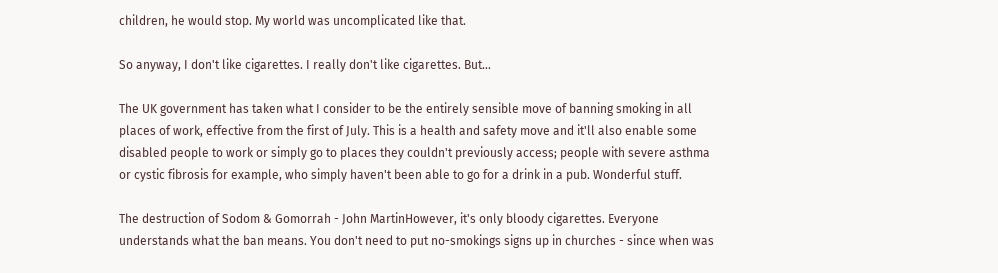children, he would stop. My world was uncomplicated like that.

So anyway, I don't like cigarettes. I really don't like cigarettes. But...

The UK government has taken what I consider to be the entirely sensible move of banning smoking in all places of work, effective from the first of July. This is a health and safety move and it'll also enable some disabled people to work or simply go to places they couldn't previously access; people with severe asthma or cystic fibrosis for example, who simply haven't been able to go for a drink in a pub. Wonderful stuff.

The destruction of Sodom & Gomorrah - John MartinHowever, it's only bloody cigarettes. Everyone understands what the ban means. You don't need to put no-smokings signs up in churches - since when was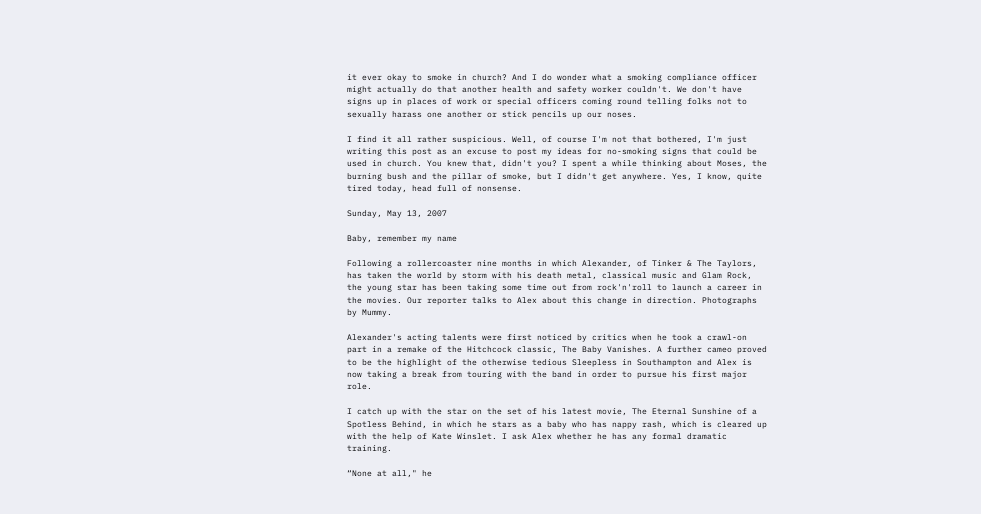it ever okay to smoke in church? And I do wonder what a smoking compliance officer might actually do that another health and safety worker couldn't. We don't have signs up in places of work or special officers coming round telling folks not to sexually harass one another or stick pencils up our noses.

I find it all rather suspicious. Well, of course I'm not that bothered, I'm just writing this post as an excuse to post my ideas for no-smoking signs that could be used in church. You knew that, didn't you? I spent a while thinking about Moses, the burning bush and the pillar of smoke, but I didn't get anywhere. Yes, I know, quite tired today, head full of nonsense.

Sunday, May 13, 2007

Baby, remember my name

Following a rollercoaster nine months in which Alexander, of Tinker & The Taylors, has taken the world by storm with his death metal, classical music and Glam Rock, the young star has been taking some time out from rock'n'roll to launch a career in the movies. Our reporter talks to Alex about this change in direction. Photographs by Mummy.

Alexander's acting talents were first noticed by critics when he took a crawl-on part in a remake of the Hitchcock classic, The Baby Vanishes. A further cameo proved to be the highlight of the otherwise tedious Sleepless in Southampton and Alex is now taking a break from touring with the band in order to pursue his first major role.

I catch up with the star on the set of his latest movie, The Eternal Sunshine of a Spotless Behind, in which he stars as a baby who has nappy rash, which is cleared up with the help of Kate Winslet. I ask Alex whether he has any formal dramatic training.

“None at all," he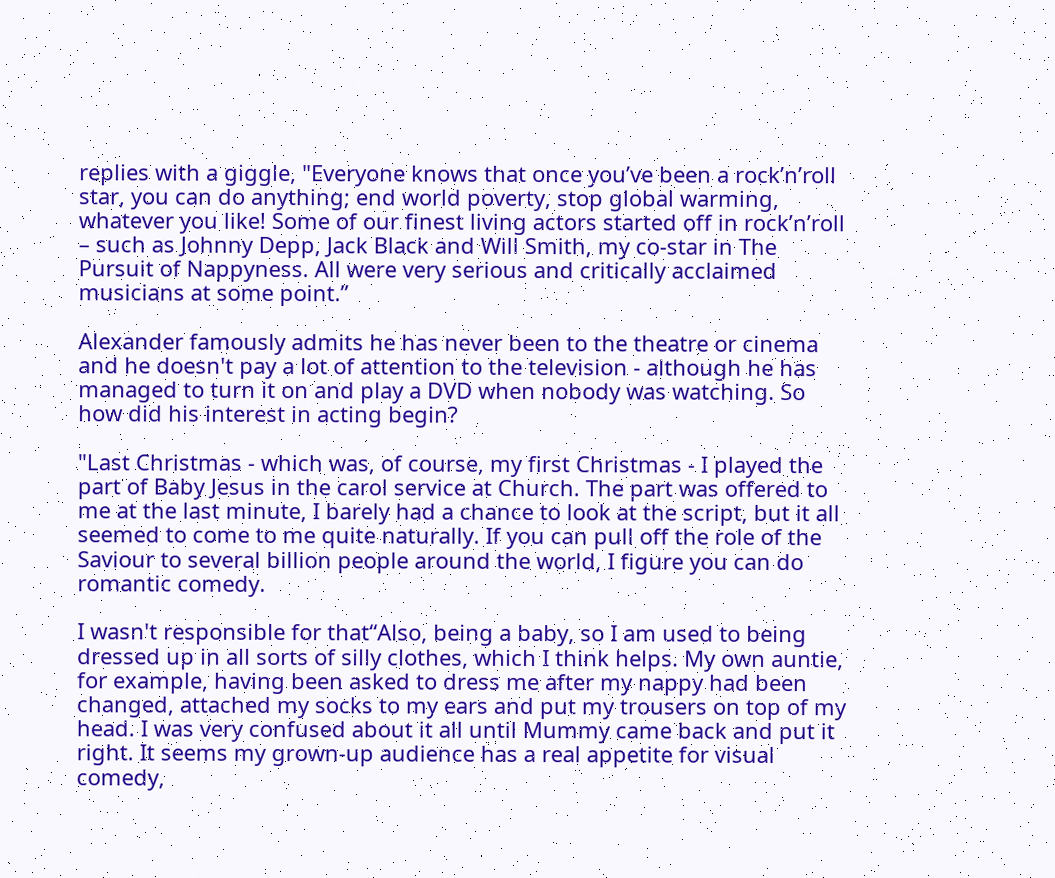replies with a giggle, "Everyone knows that once you’ve been a rock’n’roll star, you can do anything; end world poverty, stop global warming, whatever you like! Some of our finest living actors started off in rock’n’roll – such as Johnny Depp, Jack Black and Will Smith, my co-star in The Pursuit of Nappyness. All were very serious and critically acclaimed musicians at some point.”

Alexander famously admits he has never been to the theatre or cinema and he doesn't pay a lot of attention to the television - although he has managed to turn it on and play a DVD when nobody was watching. So how did his interest in acting begin?

"Last Christmas - which was, of course, my first Christmas - I played the part of Baby Jesus in the carol service at Church. The part was offered to me at the last minute, I barely had a chance to look at the script, but it all seemed to come to me quite naturally. If you can pull off the role of the Saviour to several billion people around the world, I figure you can do romantic comedy.

I wasn't responsible for that“Also, being a baby, so I am used to being dressed up in all sorts of silly clothes, which I think helps. My own auntie, for example, having been asked to dress me after my nappy had been changed, attached my socks to my ears and put my trousers on top of my head. I was very confused about it all until Mummy came back and put it right. It seems my grown-up audience has a real appetite for visual comedy,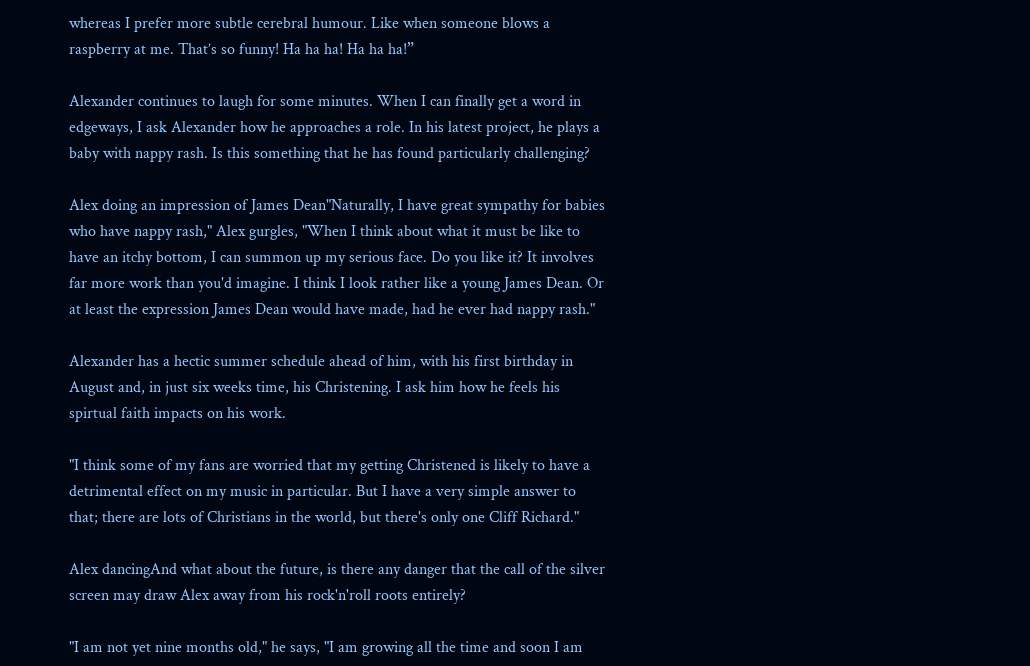whereas I prefer more subtle cerebral humour. Like when someone blows a raspberry at me. That’s so funny! Ha ha ha! Ha ha ha!”

Alexander continues to laugh for some minutes. When I can finally get a word in edgeways, I ask Alexander how he approaches a role. In his latest project, he plays a baby with nappy rash. Is this something that he has found particularly challenging?

Alex doing an impression of James Dean"Naturally, I have great sympathy for babies who have nappy rash," Alex gurgles, "When I think about what it must be like to have an itchy bottom, I can summon up my serious face. Do you like it? It involves far more work than you'd imagine. I think I look rather like a young James Dean. Or at least the expression James Dean would have made, had he ever had nappy rash."

Alexander has a hectic summer schedule ahead of him, with his first birthday in August and, in just six weeks time, his Christening. I ask him how he feels his spirtual faith impacts on his work.

"I think some of my fans are worried that my getting Christened is likely to have a detrimental effect on my music in particular. But I have a very simple answer to that; there are lots of Christians in the world, but there's only one Cliff Richard."

Alex dancingAnd what about the future, is there any danger that the call of the silver screen may draw Alex away from his rock'n'roll roots entirely?

"I am not yet nine months old," he says, "I am growing all the time and soon I am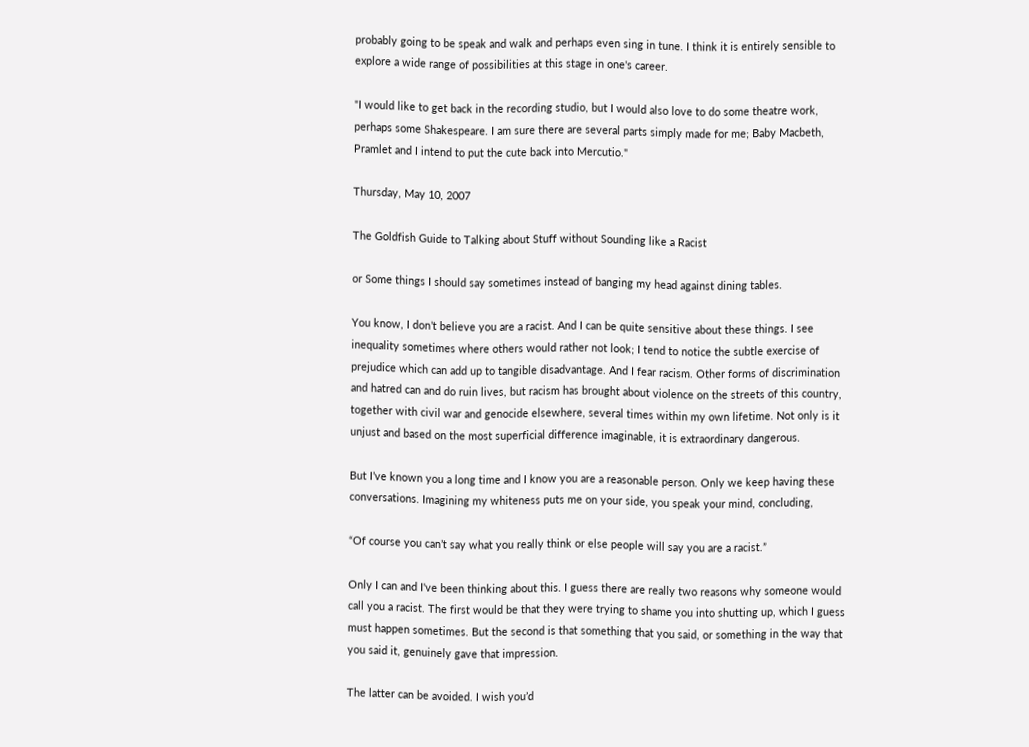probably going to be speak and walk and perhaps even sing in tune. I think it is entirely sensible to explore a wide range of possibilities at this stage in one's career.

"I would like to get back in the recording studio, but I would also love to do some theatre work, perhaps some Shakespeare. I am sure there are several parts simply made for me; Baby Macbeth, Pramlet and I intend to put the cute back into Mercutio."

Thursday, May 10, 2007

The Goldfish Guide to Talking about Stuff without Sounding like a Racist

or Some things I should say sometimes instead of banging my head against dining tables.

You know, I don’t believe you are a racist. And I can be quite sensitive about these things. I see inequality sometimes where others would rather not look; I tend to notice the subtle exercise of prejudice which can add up to tangible disadvantage. And I fear racism. Other forms of discrimination and hatred can and do ruin lives, but racism has brought about violence on the streets of this country, together with civil war and genocide elsewhere, several times within my own lifetime. Not only is it unjust and based on the most superficial difference imaginable, it is extraordinary dangerous.

But I’ve known you a long time and I know you are a reasonable person. Only we keep having these conversations. Imagining my whiteness puts me on your side, you speak your mind, concluding,

“Of course you can’t say what you really think or else people will say you are a racist.”

Only I can and I've been thinking about this. I guess there are really two reasons why someone would call you a racist. The first would be that they were trying to shame you into shutting up, which I guess must happen sometimes. But the second is that something that you said, or something in the way that you said it, genuinely gave that impression.

The latter can be avoided. I wish you’d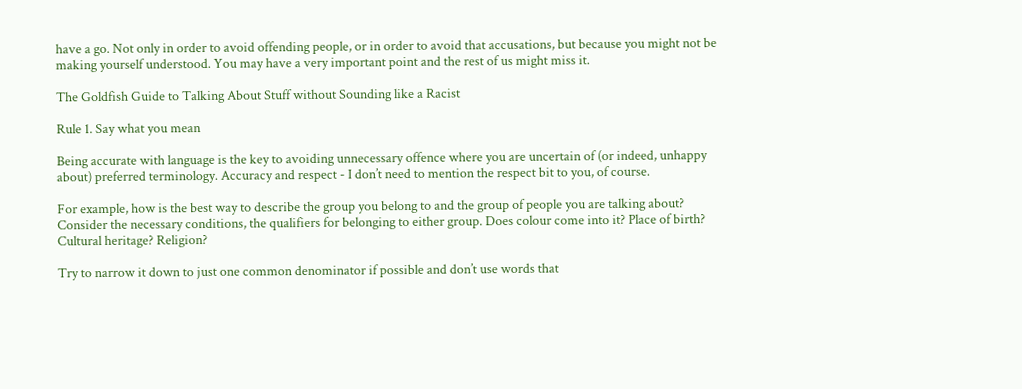have a go. Not only in order to avoid offending people, or in order to avoid that accusations, but because you might not be making yourself understood. You may have a very important point and the rest of us might miss it.

The Goldfish Guide to Talking About Stuff without Sounding like a Racist

Rule 1. Say what you mean

Being accurate with language is the key to avoiding unnecessary offence where you are uncertain of (or indeed, unhappy about) preferred terminology. Accuracy and respect - I don’t need to mention the respect bit to you, of course.

For example, how is the best way to describe the group you belong to and the group of people you are talking about? Consider the necessary conditions, the qualifiers for belonging to either group. Does colour come into it? Place of birth? Cultural heritage? Religion?

Try to narrow it down to just one common denominator if possible and don’t use words that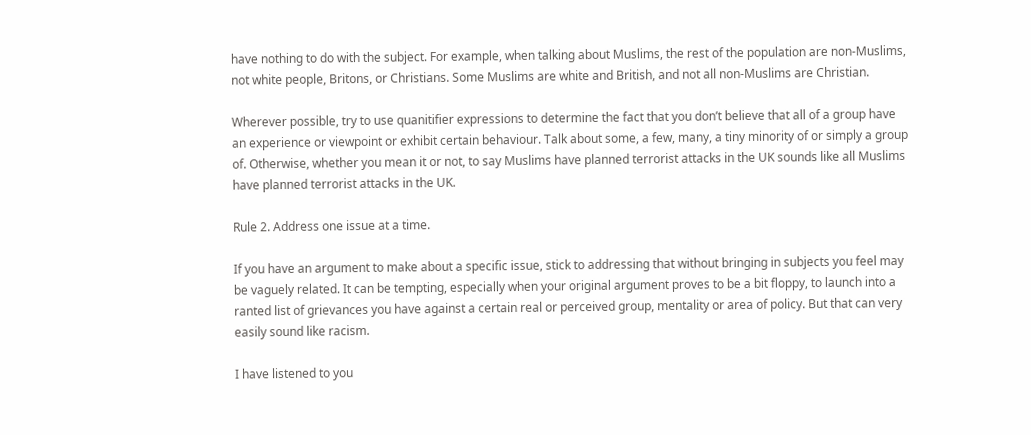have nothing to do with the subject. For example, when talking about Muslims, the rest of the population are non-Muslims, not white people, Britons, or Christians. Some Muslims are white and British, and not all non-Muslims are Christian.

Wherever possible, try to use quanitifier expressions to determine the fact that you don’t believe that all of a group have an experience or viewpoint or exhibit certain behaviour. Talk about some, a few, many, a tiny minority of or simply a group of. Otherwise, whether you mean it or not, to say Muslims have planned terrorist attacks in the UK sounds like all Muslims have planned terrorist attacks in the UK.

Rule 2. Address one issue at a time.

If you have an argument to make about a specific issue, stick to addressing that without bringing in subjects you feel may be vaguely related. It can be tempting, especially when your original argument proves to be a bit floppy, to launch into a ranted list of grievances you have against a certain real or perceived group, mentality or area of policy. But that can very easily sound like racism.

I have listened to you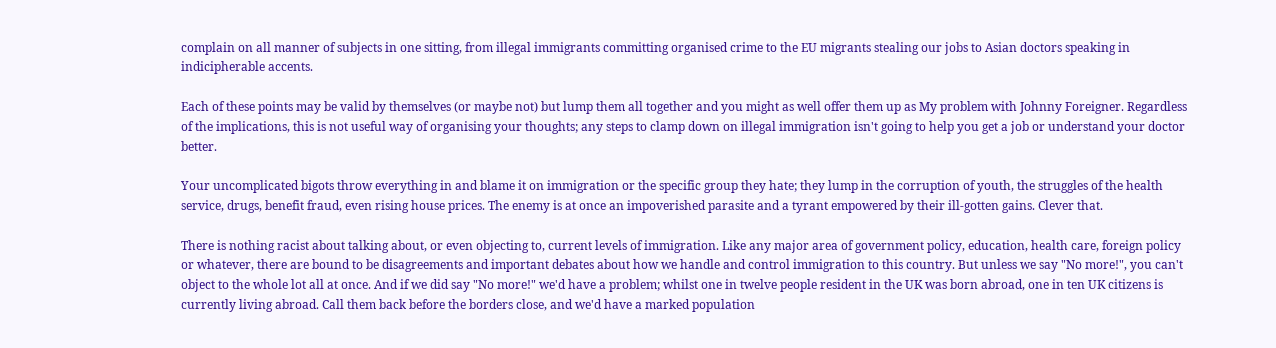complain on all manner of subjects in one sitting, from illegal immigrants committing organised crime to the EU migrants stealing our jobs to Asian doctors speaking in indicipherable accents.

Each of these points may be valid by themselves (or maybe not) but lump them all together and you might as well offer them up as My problem with Johnny Foreigner. Regardless of the implications, this is not useful way of organising your thoughts; any steps to clamp down on illegal immigration isn't going to help you get a job or understand your doctor better.

Your uncomplicated bigots throw everything in and blame it on immigration or the specific group they hate; they lump in the corruption of youth, the struggles of the health service, drugs, benefit fraud, even rising house prices. The enemy is at once an impoverished parasite and a tyrant empowered by their ill-gotten gains. Clever that.

There is nothing racist about talking about, or even objecting to, current levels of immigration. Like any major area of government policy, education, health care, foreign policy or whatever, there are bound to be disagreements and important debates about how we handle and control immigration to this country. But unless we say "No more!", you can't object to the whole lot all at once. And if we did say "No more!" we'd have a problem; whilst one in twelve people resident in the UK was born abroad, one in ten UK citizens is currently living abroad. Call them back before the borders close, and we'd have a marked population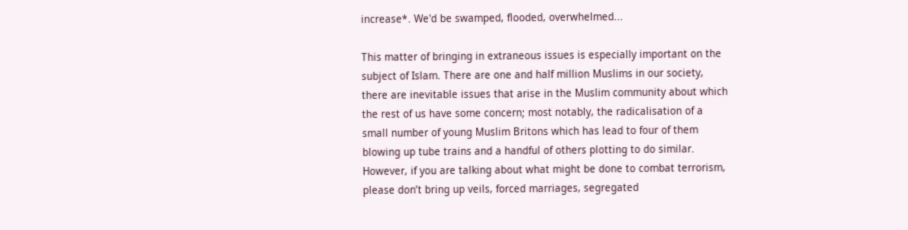increase*. We'd be swamped, flooded, overwhelmed...

This matter of bringing in extraneous issues is especially important on the subject of Islam. There are one and half million Muslims in our society, there are inevitable issues that arise in the Muslim community about which the rest of us have some concern; most notably, the radicalisation of a small number of young Muslim Britons which has lead to four of them blowing up tube trains and a handful of others plotting to do similar. However, if you are talking about what might be done to combat terrorism, please don’t bring up veils, forced marriages, segregated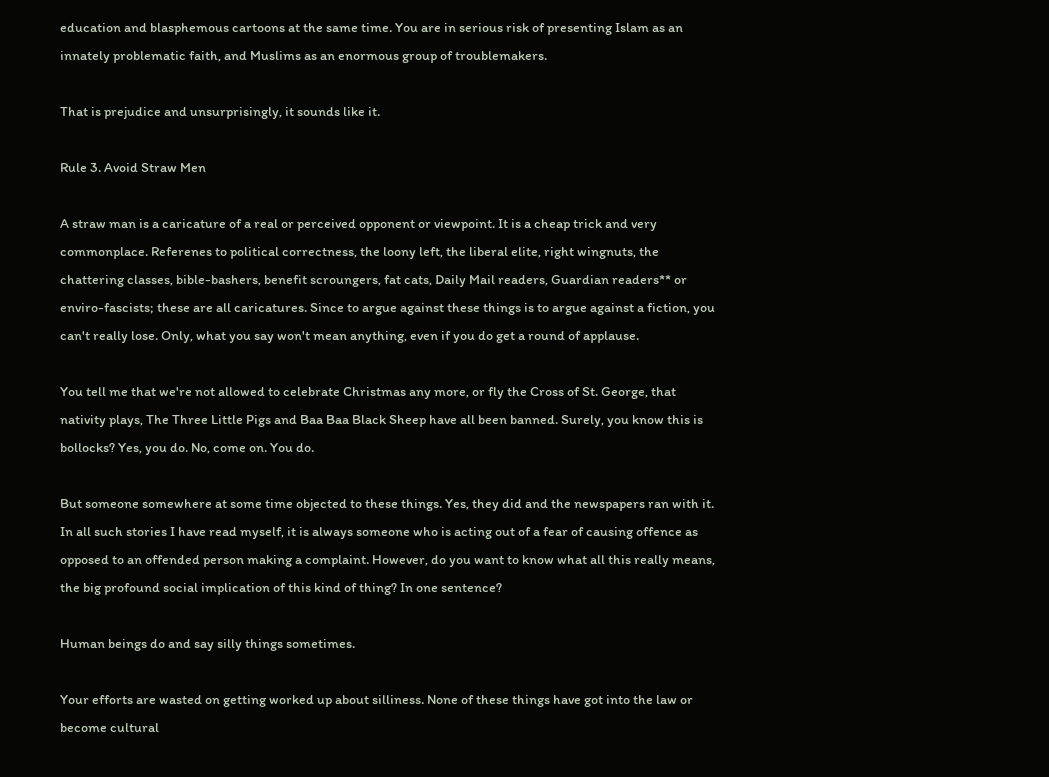education and blasphemous cartoons at the same time. You are in serious risk of presenting Islam as an innately problematic faith, and Muslims as an enormous group of troublemakers.

That is prejudice and unsurprisingly, it sounds like it.

Rule 3. Avoid Straw Men

A straw man is a caricature of a real or perceived opponent or viewpoint. It is a cheap trick and very commonplace. Referenes to political correctness, the loony left, the liberal elite, right wingnuts, the chattering classes, bible-bashers, benefit scroungers, fat cats, Daily Mail readers, Guardian readers** or enviro-fascists; these are all caricatures. Since to argue against these things is to argue against a fiction, you can't really lose. Only, what you say won't mean anything, even if you do get a round of applause.

You tell me that we're not allowed to celebrate Christmas any more, or fly the Cross of St. George, that nativity plays, The Three Little Pigs and Baa Baa Black Sheep have all been banned. Surely, you know this is bollocks? Yes, you do. No, come on. You do.

But someone somewhere at some time objected to these things. Yes, they did and the newspapers ran with it. In all such stories I have read myself, it is always someone who is acting out of a fear of causing offence as opposed to an offended person making a complaint. However, do you want to know what all this really means, the big profound social implication of this kind of thing? In one sentence?

Human beings do and say silly things sometimes.

Your efforts are wasted on getting worked up about silliness. None of these things have got into the law or become cultural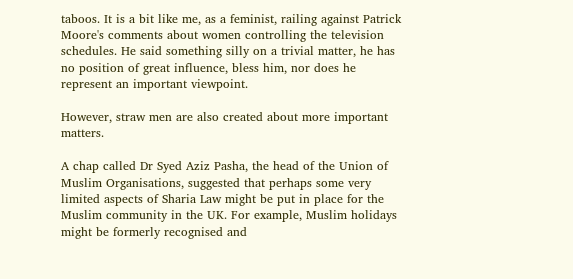taboos. It is a bit like me, as a feminist, railing against Patrick Moore's comments about women controlling the television schedules. He said something silly on a trivial matter, he has no position of great influence, bless him, nor does he represent an important viewpoint.

However, straw men are also created about more important matters.

A chap called Dr Syed Aziz Pasha, the head of the Union of Muslim Organisations, suggested that perhaps some very limited aspects of Sharia Law might be put in place for the Muslim community in the UK. For example, Muslim holidays might be formerly recognised and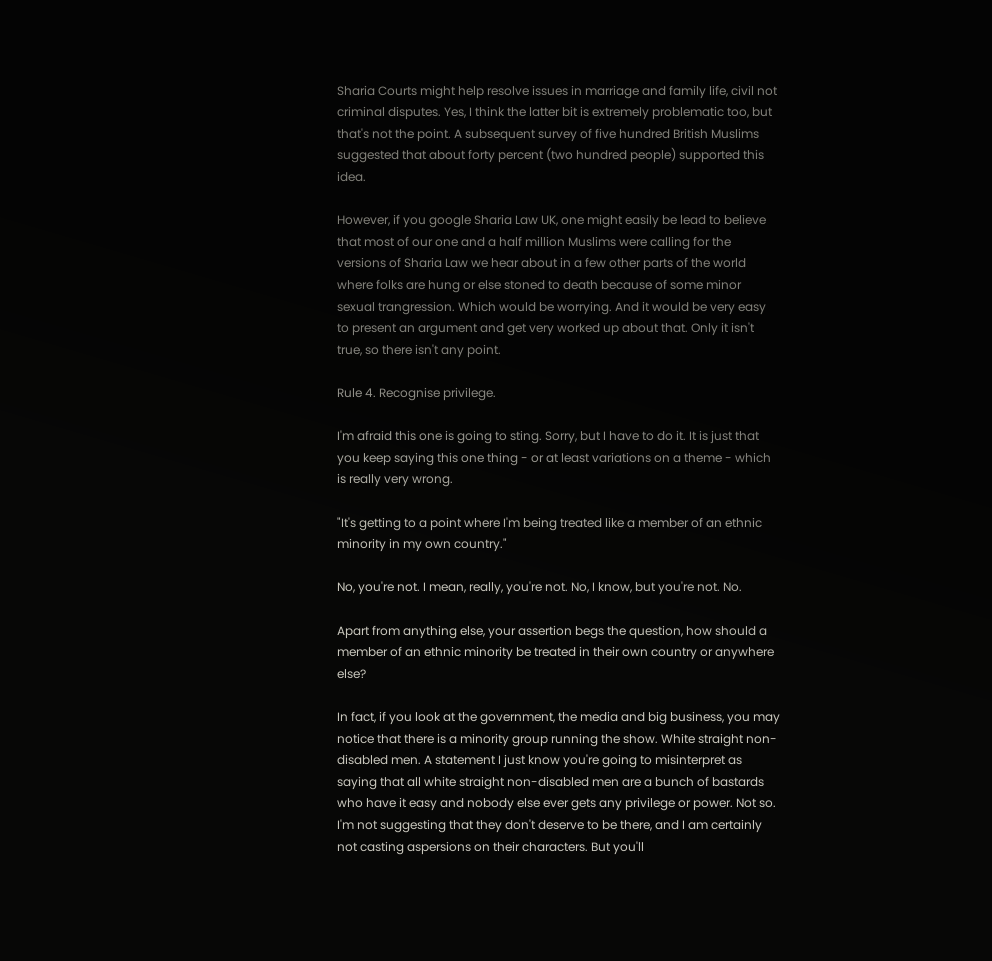Sharia Courts might help resolve issues in marriage and family life, civil not criminal disputes. Yes, I think the latter bit is extremely problematic too, but that's not the point. A subsequent survey of five hundred British Muslims suggested that about forty percent (two hundred people) supported this idea.

However, if you google Sharia Law UK, one might easily be lead to believe that most of our one and a half million Muslims were calling for the versions of Sharia Law we hear about in a few other parts of the world where folks are hung or else stoned to death because of some minor sexual trangression. Which would be worrying. And it would be very easy to present an argument and get very worked up about that. Only it isn't true, so there isn't any point.

Rule 4. Recognise privilege.

I'm afraid this one is going to sting. Sorry, but I have to do it. It is just that you keep saying this one thing - or at least variations on a theme - which is really very wrong.

"It's getting to a point where I'm being treated like a member of an ethnic minority in my own country."

No, you're not. I mean, really, you're not. No, I know, but you're not. No.

Apart from anything else, your assertion begs the question, how should a member of an ethnic minority be treated in their own country or anywhere else?

In fact, if you look at the government, the media and big business, you may notice that there is a minority group running the show. White straight non-disabled men. A statement I just know you're going to misinterpret as saying that all white straight non-disabled men are a bunch of bastards who have it easy and nobody else ever gets any privilege or power. Not so. I'm not suggesting that they don't deserve to be there, and I am certainly not casting aspersions on their characters. But you'll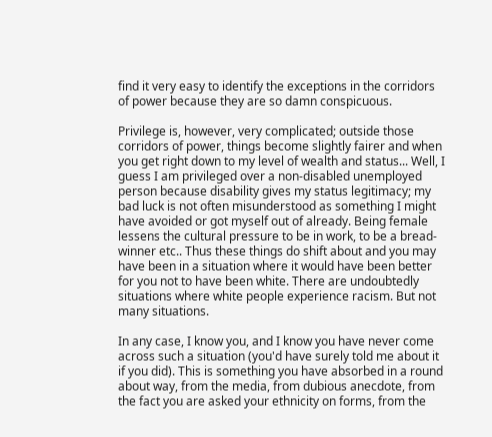find it very easy to identify the exceptions in the corridors of power because they are so damn conspicuous.

Privilege is, however, very complicated; outside those corridors of power, things become slightly fairer and when you get right down to my level of wealth and status... Well, I guess I am privileged over a non-disabled unemployed person because disability gives my status legitimacy; my bad luck is not often misunderstood as something I might have avoided or got myself out of already. Being female lessens the cultural pressure to be in work, to be a bread-winner etc.. Thus these things do shift about and you may have been in a situation where it would have been better for you not to have been white. There are undoubtedly situations where white people experience racism. But not many situations.

In any case, I know you, and I know you have never come across such a situation (you'd have surely told me about it if you did). This is something you have absorbed in a round about way, from the media, from dubious anecdote, from the fact you are asked your ethnicity on forms, from the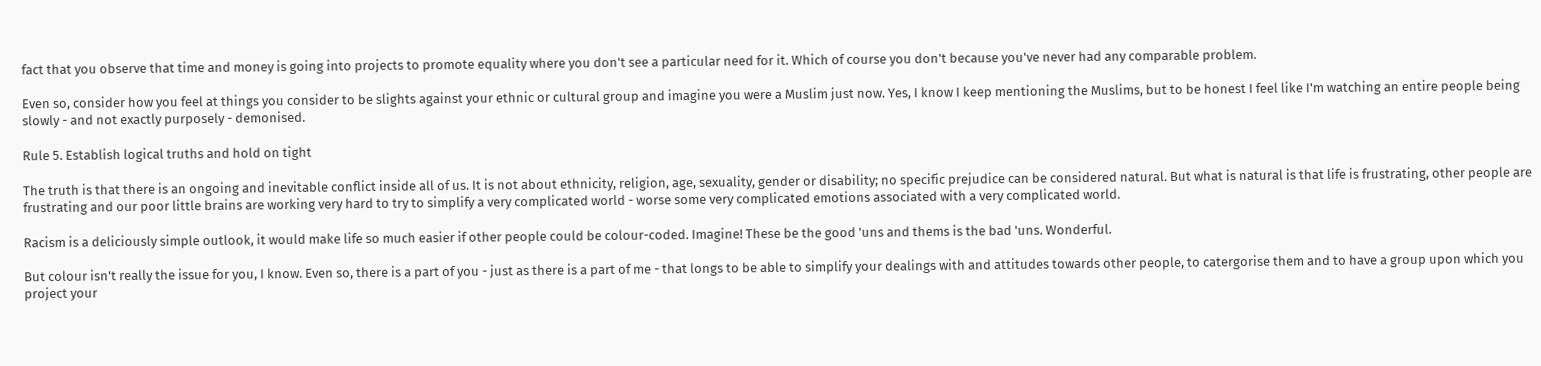fact that you observe that time and money is going into projects to promote equality where you don't see a particular need for it. Which of course you don't because you've never had any comparable problem.

Even so, consider how you feel at things you consider to be slights against your ethnic or cultural group and imagine you were a Muslim just now. Yes, I know I keep mentioning the Muslims, but to be honest I feel like I'm watching an entire people being slowly - and not exactly purposely - demonised.

Rule 5. Establish logical truths and hold on tight

The truth is that there is an ongoing and inevitable conflict inside all of us. It is not about ethnicity, religion, age, sexuality, gender or disability; no specific prejudice can be considered natural. But what is natural is that life is frustrating, other people are frustrating and our poor little brains are working very hard to try to simplify a very complicated world - worse some very complicated emotions associated with a very complicated world.

Racism is a deliciously simple outlook, it would make life so much easier if other people could be colour-coded. Imagine! These be the good 'uns and thems is the bad 'uns. Wonderful.

But colour isn't really the issue for you, I know. Even so, there is a part of you - just as there is a part of me - that longs to be able to simplify your dealings with and attitudes towards other people, to catergorise them and to have a group upon which you project your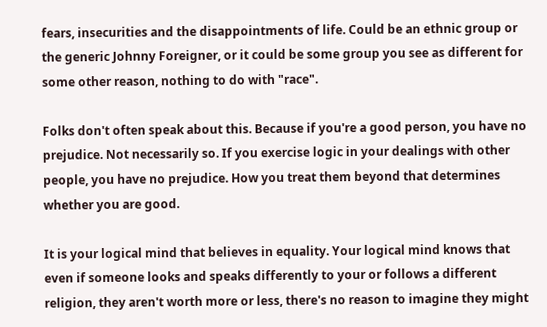fears, insecurities and the disappointments of life. Could be an ethnic group or the generic Johnny Foreigner, or it could be some group you see as different for some other reason, nothing to do with "race".

Folks don't often speak about this. Because if you're a good person, you have no prejudice. Not necessarily so. If you exercise logic in your dealings with other people, you have no prejudice. How you treat them beyond that determines whether you are good.

It is your logical mind that believes in equality. Your logical mind knows that even if someone looks and speaks differently to your or follows a different religion, they aren't worth more or less, there's no reason to imagine they might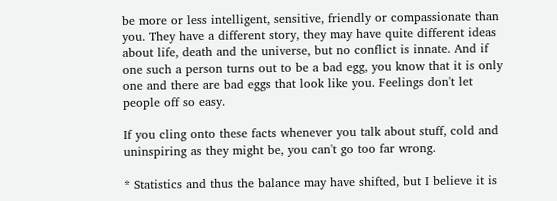be more or less intelligent, sensitive, friendly or compassionate than you. They have a different story, they may have quite different ideas about life, death and the universe, but no conflict is innate. And if one such a person turns out to be a bad egg, you know that it is only one and there are bad eggs that look like you. Feelings don't let people off so easy.

If you cling onto these facts whenever you talk about stuff, cold and uninspiring as they might be, you can't go too far wrong.

* Statistics and thus the balance may have shifted, but I believe it is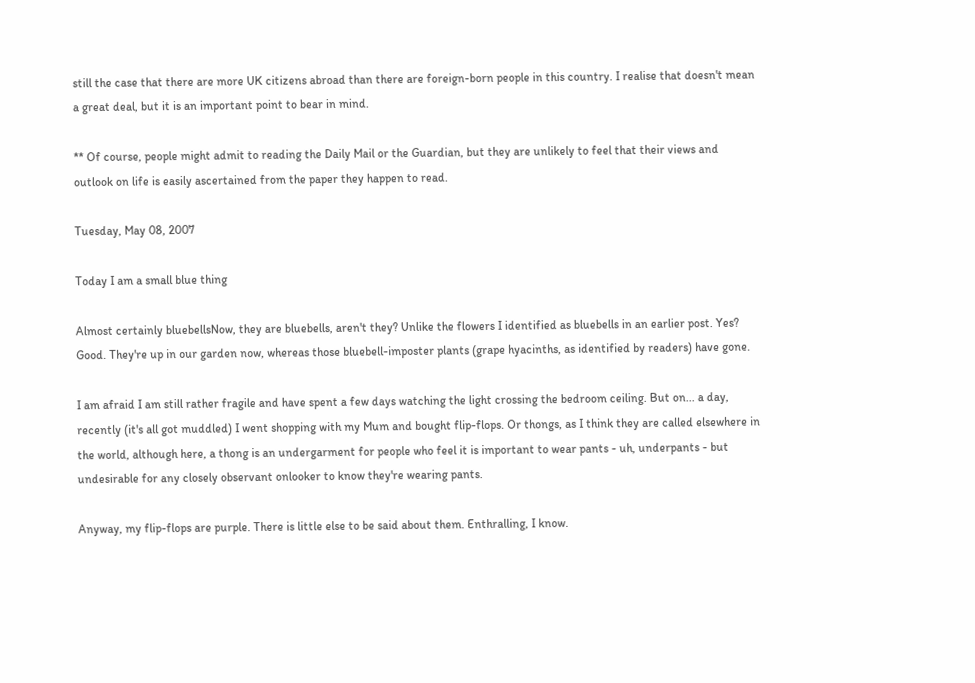still the case that there are more UK citizens abroad than there are foreign-born people in this country. I realise that doesn't mean a great deal, but it is an important point to bear in mind.

** Of course, people might admit to reading the Daily Mail or the Guardian, but they are unlikely to feel that their views and outlook on life is easily ascertained from the paper they happen to read.

Tuesday, May 08, 2007

Today I am a small blue thing

Almost certainly bluebellsNow, they are bluebells, aren't they? Unlike the flowers I identified as bluebells in an earlier post. Yes? Good. They're up in our garden now, whereas those bluebell-imposter plants (grape hyacinths, as identified by readers) have gone.

I am afraid I am still rather fragile and have spent a few days watching the light crossing the bedroom ceiling. But on... a day, recently (it's all got muddled) I went shopping with my Mum and bought flip-flops. Or thongs, as I think they are called elsewhere in the world, although here, a thong is an undergarment for people who feel it is important to wear pants - uh, underpants - but undesirable for any closely observant onlooker to know they're wearing pants.

Anyway, my flip-flops are purple. There is little else to be said about them. Enthralling, I know.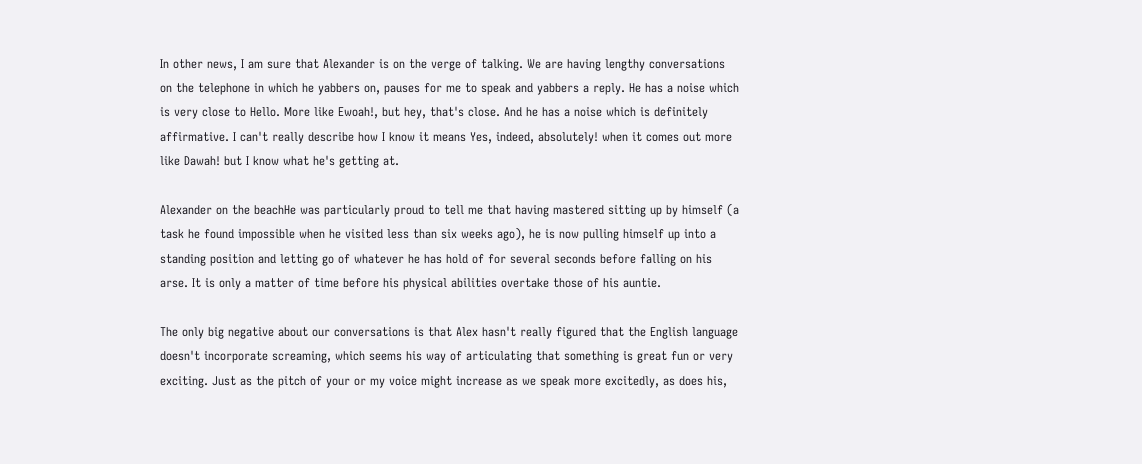In other news, I am sure that Alexander is on the verge of talking. We are having lengthy conversations on the telephone in which he yabbers on, pauses for me to speak and yabbers a reply. He has a noise which is very close to Hello. More like Ewoah!, but hey, that's close. And he has a noise which is definitely affirmative. I can't really describe how I know it means Yes, indeed, absolutely! when it comes out more like Dawah! but I know what he's getting at.

Alexander on the beachHe was particularly proud to tell me that having mastered sitting up by himself (a task he found impossible when he visited less than six weeks ago), he is now pulling himself up into a standing position and letting go of whatever he has hold of for several seconds before falling on his arse. It is only a matter of time before his physical abilities overtake those of his auntie.

The only big negative about our conversations is that Alex hasn't really figured that the English language doesn't incorporate screaming, which seems his way of articulating that something is great fun or very exciting. Just as the pitch of your or my voice might increase as we speak more excitedly, as does his,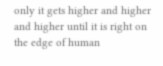only it gets higher and higher and higher until it is right on the edge of human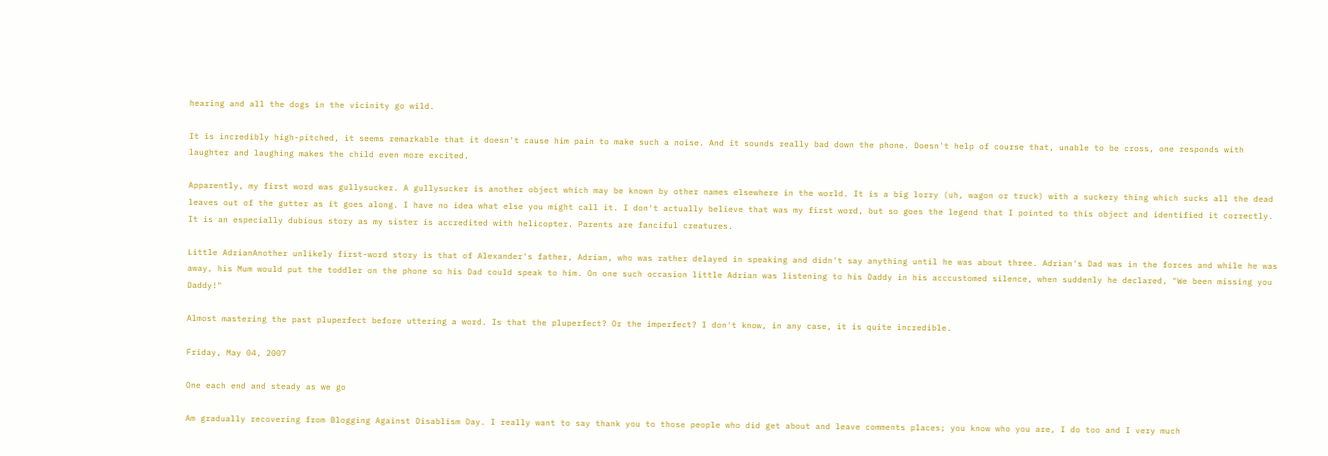hearing and all the dogs in the vicinity go wild.

It is incredibly high-pitched, it seems remarkable that it doesn't cause him pain to make such a noise. And it sounds really bad down the phone. Doesn't help of course that, unable to be cross, one responds with laughter and laughing makes the child even more excited.

Apparently, my first word was gullysucker. A gullysucker is another object which may be known by other names elsewhere in the world. It is a big lorry (uh, wagon or truck) with a suckery thing which sucks all the dead leaves out of the gutter as it goes along. I have no idea what else you might call it. I don't actually believe that was my first word, but so goes the legend that I pointed to this object and identified it correctly. It is an especially dubious story as my sister is accredited with helicopter. Parents are fanciful creatures.

Little AdrianAnother unlikely first-word story is that of Alexander's father, Adrian, who was rather delayed in speaking and didn't say anything until he was about three. Adrian's Dad was in the forces and while he was away, his Mum would put the toddler on the phone so his Dad could speak to him. On one such occasion little Adrian was listening to his Daddy in his acccustomed silence, when suddenly he declared, "We been missing you Daddy!"

Almost mastering the past pluperfect before uttering a word. Is that the pluperfect? Or the imperfect? I don't know, in any case, it is quite incredible.

Friday, May 04, 2007

One each end and steady as we go

Am gradually recovering from Blogging Against Disablism Day. I really want to say thank you to those people who did get about and leave comments places; you know who you are, I do too and I very much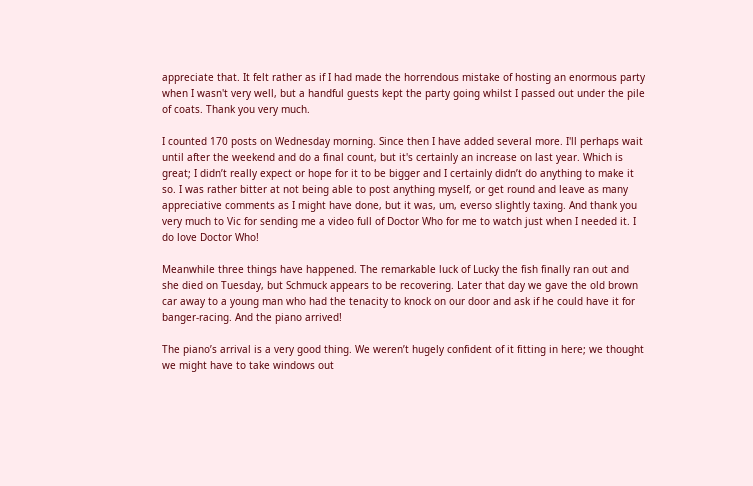appreciate that. It felt rather as if I had made the horrendous mistake of hosting an enormous party when I wasn't very well, but a handful guests kept the party going whilst I passed out under the pile of coats. Thank you very much.

I counted 170 posts on Wednesday morning. Since then I have added several more. I'll perhaps wait until after the weekend and do a final count, but it's certainly an increase on last year. Which is great; I didn’t really expect or hope for it to be bigger and I certainly didn’t do anything to make it so. I was rather bitter at not being able to post anything myself, or get round and leave as many appreciative comments as I might have done, but it was, um, everso slightly taxing. And thank you very much to Vic for sending me a video full of Doctor Who for me to watch just when I needed it. I do love Doctor Who!

Meanwhile three things have happened. The remarkable luck of Lucky the fish finally ran out and she died on Tuesday, but Schmuck appears to be recovering. Later that day we gave the old brown car away to a young man who had the tenacity to knock on our door and ask if he could have it for banger-racing. And the piano arrived!

The piano’s arrival is a very good thing. We weren’t hugely confident of it fitting in here; we thought we might have to take windows out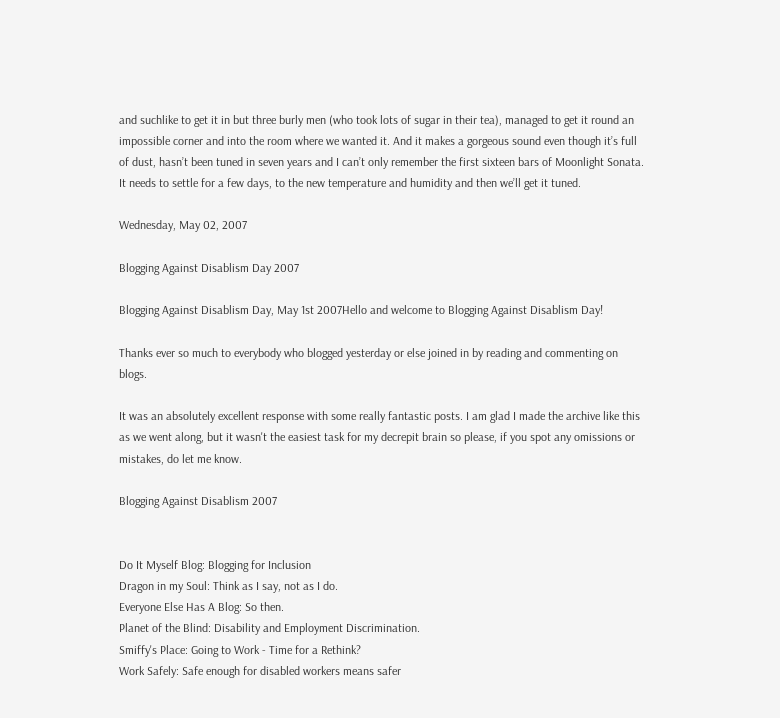and suchlike to get it in but three burly men (who took lots of sugar in their tea), managed to get it round an impossible corner and into the room where we wanted it. And it makes a gorgeous sound even though it’s full of dust, hasn’t been tuned in seven years and I can’t only remember the first sixteen bars of Moonlight Sonata. It needs to settle for a few days, to the new temperature and humidity and then we’ll get it tuned.

Wednesday, May 02, 2007

Blogging Against Disablism Day 2007

Blogging Against Disablism Day, May 1st 2007Hello and welcome to Blogging Against Disablism Day!

Thanks ever so much to everybody who blogged yesterday or else joined in by reading and commenting on blogs.

It was an absolutely excellent response with some really fantastic posts. I am glad I made the archive like this as we went along, but it wasn't the easiest task for my decrepit brain so please, if you spot any omissions or mistakes, do let me know.

Blogging Against Disablism 2007


Do It Myself Blog: Blogging for Inclusion
Dragon in my Soul: Think as I say, not as I do.
Everyone Else Has A Blog: So then.
Planet of the Blind: Disability and Employment Discrimination.
Smiffy's Place: Going to Work - Time for a Rethink?
Work Safely: Safe enough for disabled workers means safer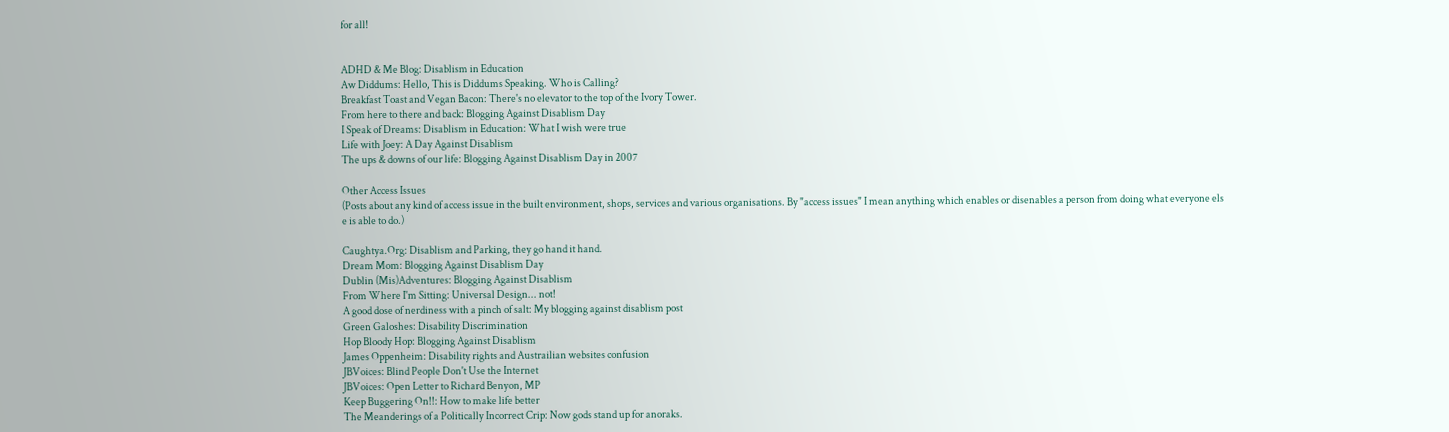for all!


ADHD & Me Blog: Disablism in Education
Aw Diddums: Hello, This is Diddums Speaking. Who is Calling?
Breakfast Toast and Vegan Bacon: There's no elevator to the top of the Ivory Tower.
From here to there and back: Blogging Against Disablism Day
I Speak of Dreams: Disablism in Education: What I wish were true
Life with Joey: A Day Against Disablism
The ups & downs of our life: Blogging Against Disablism Day in 2007

Other Access Issues
(Posts about any kind of access issue in the built environment, shops, services and various organisations. By "access issues" I mean anything which enables or disenables a person from doing what everyone els
e is able to do.)

Caughtya.Org: Disablism and Parking, they go hand it hand.
Dream Mom: Blogging Against Disablism Day
Dublin (Mis)Adventures: Blogging Against Disablism
From Where I'm Sitting: Universal Design... not!
A good dose of nerdiness with a pinch of salt: My blogging against disablism post
Green Galoshes: Disability Discrimination
Hop Bloody Hop: Blogging Against Disablism
James Oppenheim: Disability rights and Austrailian websites confusion
JBVoices: Blind People Don't Use the Internet
JBVoices: Open Letter to Richard Benyon, MP
Keep Buggering On!!: How to make life better
The Meanderings of a Politically Incorrect Crip: Now gods stand up for anoraks.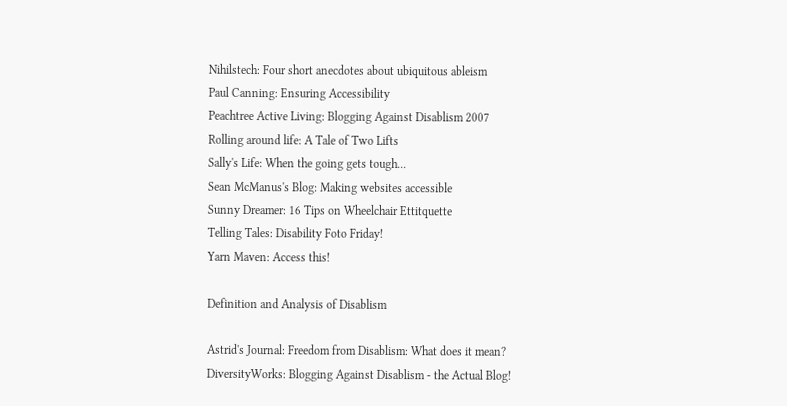Nihilstech: Four short anecdotes about ubiquitous ableism
Paul Canning: Ensuring Accessibility
Peachtree Active Living: Blogging Against Disablism 2007
Rolling around life: A Tale of Two Lifts
Sally's Life: When the going gets tough...
Sean McManus's Blog: Making websites accessible
Sunny Dreamer: 16 Tips on Wheelchair Ettitquette
Telling Tales: Disability Foto Friday!
Yarn Maven: Access this!

Definition and Analysis of Disablism

Astrid's Journal: Freedom from Disablism: What does it mean?
DiversityWorks: Blogging Against Disablism - the Actual Blog!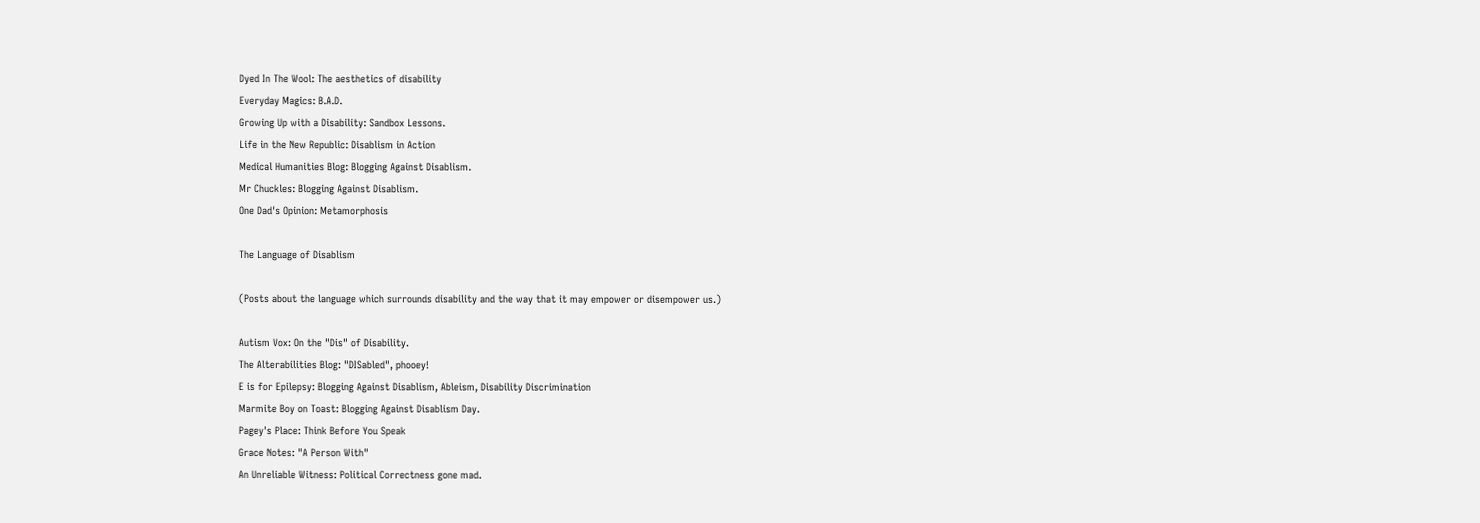Dyed In The Wool: The aesthetics of disability
Everyday Magics: B.A.D.
Growing Up with a Disability: Sandbox Lessons.
Life in the New Republic: Disablism in Action
Medical Humanities Blog: Blogging Against Disablism.
Mr Chuckles: Blogging Against Disablism.
One Dad's Opinion: Metamorphosis

The Language of Disablism

(Posts about the language which surrounds disability and the way that it may empower or disempower us.)

Autism Vox: On the "Dis" of Disability.
The Alterabilities Blog: "DISabled", phooey!
E is for Epilepsy: Blogging Against Disablism, Ableism, Disability Discrimination
Marmite Boy on Toast: Blogging Against Disablism Day.
Pagey's Place: Think Before You Speak
Grace Notes: "A Person With"
An Unreliable Witness: Political Correctness gone mad.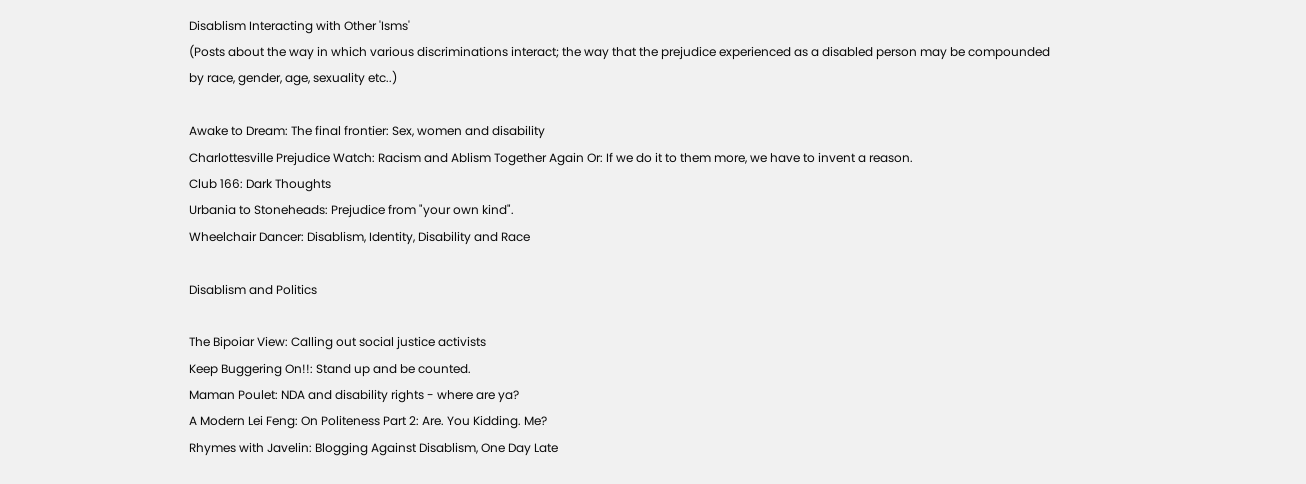Disablism Interacting with Other 'Isms'
(Posts about the way in which various discriminations interact; the way that the prejudice experienced as a disabled person may be compounded by race, gender, age, sexuality etc..)

Awake to Dream: The final frontier: Sex, women and disability
Charlottesville Prejudice Watch: Racism and Ablism Together Again Or: If we do it to them more, we have to invent a reason.
Club 166: Dark Thoughts
Urbania to Stoneheads: Prejudice from "your own kind".
Wheelchair Dancer: Disablism, Identity, Disability and Race

Disablism and Politics

The Bipoiar View: Calling out social justice activists
Keep Buggering On!!: Stand up and be counted.
Maman Poulet: NDA and disability rights - where are ya?
A Modern Lei Feng: On Politeness Part 2: Are. You Kidding. Me?
Rhymes with Javelin: Blogging Against Disablism, One Day Late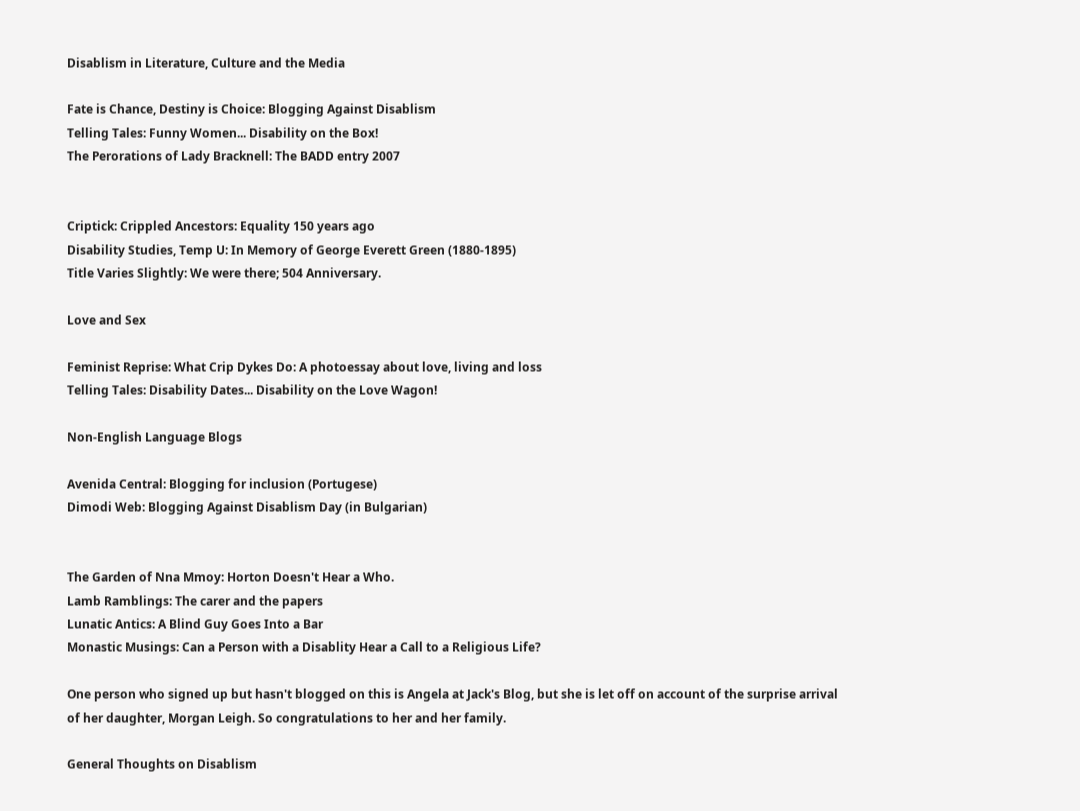Disablism in Literature, Culture and the Media

Fate is Chance, Destiny is Choice: Blogging Against Disablism
Telling Tales: Funny Women... Disability on the Box!
The Perorations of Lady Bracknell: The BADD entry 2007


Criptick: Crippled Ancestors: Equality 150 years ago
Disability Studies, Temp U: In Memory of George Everett Green (1880-1895)
Title Varies Slightly: We were there; 504 Anniversary.

Love and Sex

Feminist Reprise: What Crip Dykes Do: A photoessay about love, living and loss
Telling Tales: Disability Dates... Disability on the Love Wagon!

Non-English Language Blogs

Avenida Central: Blogging for inclusion (Portugese)
Dimodi Web: Blogging Against Disablism Day (in Bulgarian)


The Garden of Nna Mmoy: Horton Doesn't Hear a Who.
Lamb Ramblings: The carer and the papers
Lunatic Antics: A Blind Guy Goes Into a Bar
Monastic Musings: Can a Person with a Disablity Hear a Call to a Religious Life?

One person who signed up but hasn't blogged on this is Angela at Jack's Blog, but she is let off on account of the surprise arrival of her daughter, Morgan Leigh. So congratulations to her and her family.

General Thoughts on Disablism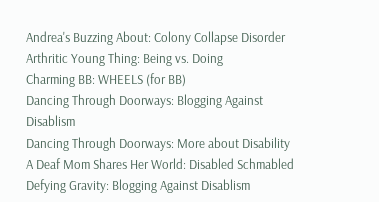Andrea's Buzzing About: Colony Collapse Disorder
Arthritic Young Thing: Being vs. Doing
Charming BB: WHEELS (for BB)
Dancing Through Doorways: Blogging Against Disablism
Dancing Through Doorways: More about Disability
A Deaf Mom Shares Her World: Disabled Schmabled
Defying Gravity: Blogging Against Disablism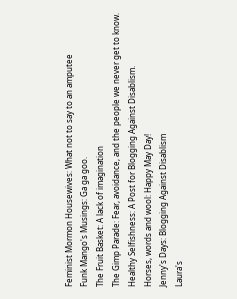Feminist Mormon Housewives: What not to say to an amputee
Funk Mango's Musings: Ga ga goo.
The Fruit Basket: A lack of imagination
The Gimp Parade: Fear, avoidance, and the people we never get to know.
Healthy Selfishness: A Post for Blogging Against Disablism.
Horses, words and wool: Happy May Day!
Jenny's Days: Blogging Against Disablism
Laura's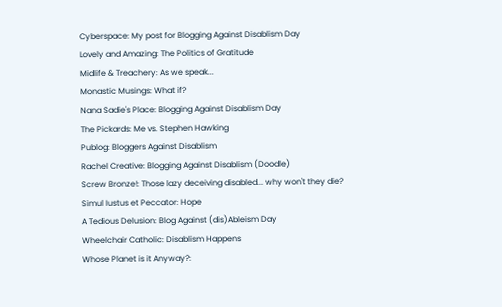Cyberspace: My post for Blogging Against Disablism Day
Lovely and Amazing: The Politics of Gratitude
Midlife & Treachery: As we speak...
Monastic Musings: What if?
Nana Sadie's Place: Blogging Against Disablism Day
The Pickards: Me vs. Stephen Hawking
Publog: Bloggers Against Disablism
Rachel Creative: Blogging Against Disablism (Doodle)
Screw Bronze!: Those lazy deceiving disabled... why won't they die?
Simul Iustus et Peccator: Hope
A Tedious Delusion: Blog Against (dis)Ableism Day
Wheelchair Catholic: Disablism Happens
Whose Planet is it Anyway?: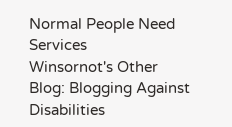Normal People Need Services
Winsornot's Other Blog: Blogging Against Disabilities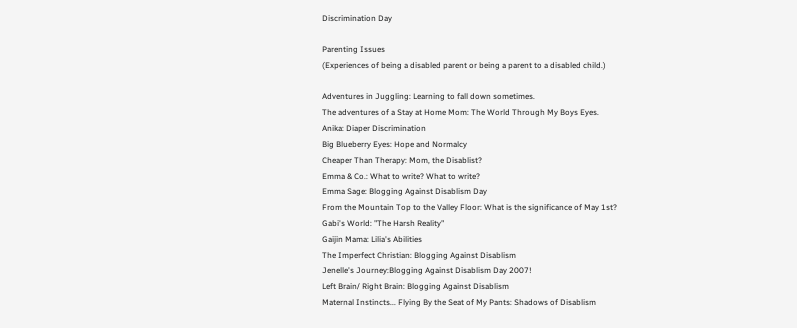Discrimination Day

Parenting Issues
(Experiences of being a disabled parent or being a parent to a disabled child.)

Adventures in Juggling: Learning to fall down sometimes.
The adventures of a Stay at Home Mom: The World Through My Boys Eyes.
Anika: Diaper Discrimination
Big Blueberry Eyes: Hope and Normalcy
Cheaper Than Therapy: Mom, the Disablist?
Emma & Co.: What to write? What to write?
Emma Sage: Blogging Against Disablism Day
From the Mountain Top to the Valley Floor: What is the significance of May 1st?
Gabi's World: "The Harsh Reality"
Gaijin Mama: Lilia's Abilities
The Imperfect Christian: Blogging Against Disablism
Jenelle's Journey:Blogging Against Disablism Day 2007!
Left Brain/ Right Brain: Blogging Against Disablism
Maternal Instincts... Flying By the Seat of My Pants: Shadows of Disablism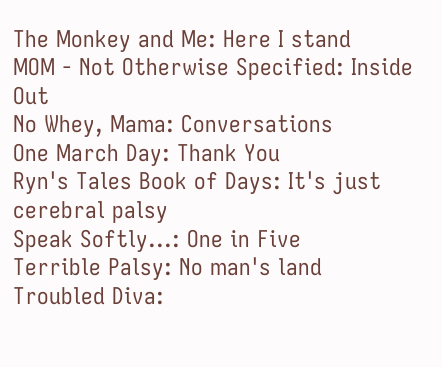The Monkey and Me: Here I stand
MOM - Not Otherwise Specified: Inside Out
No Whey, Mama: Conversations
One March Day: Thank You
Ryn's Tales Book of Days: It's just cerebral palsy
Speak Softly...: One in Five
Terrible Palsy: No man's land
Troubled Diva: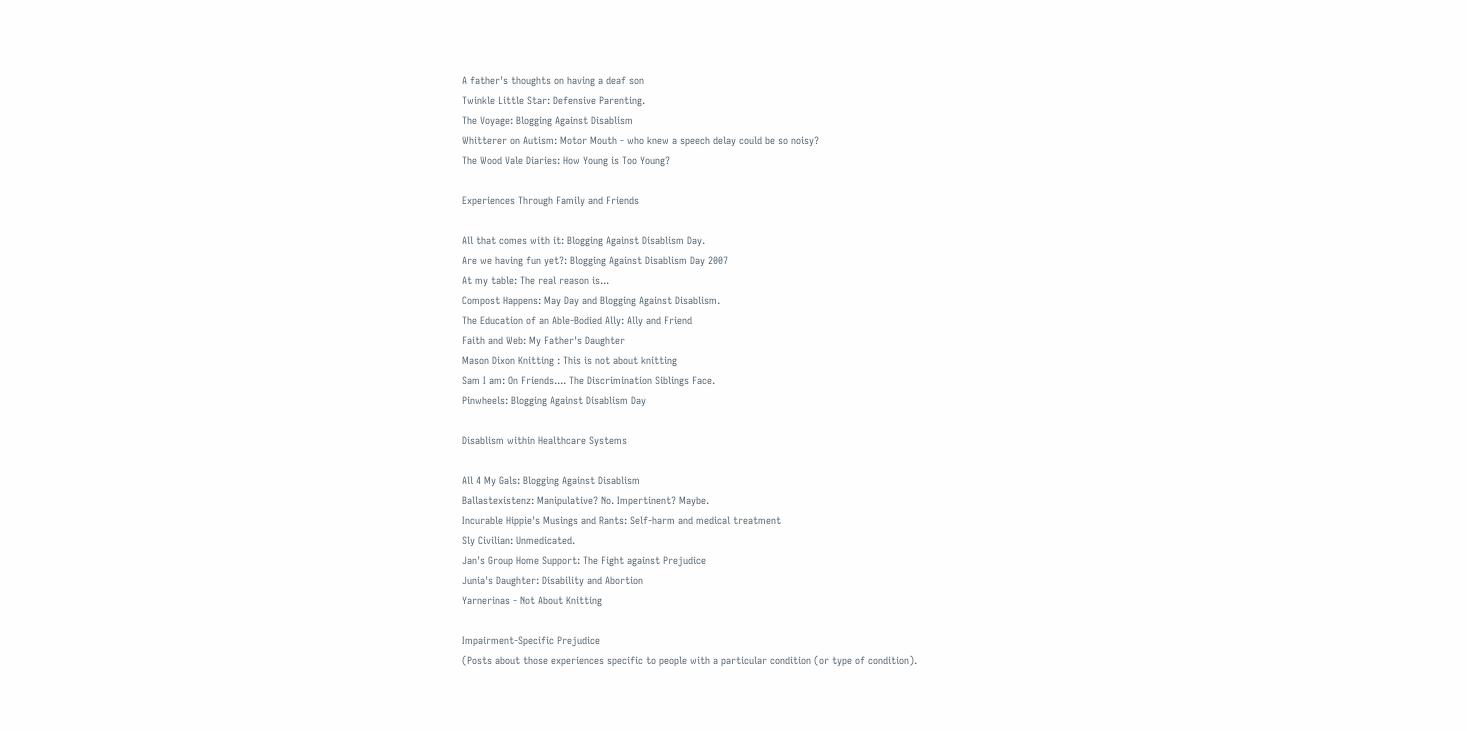A father's thoughts on having a deaf son
Twinkle Little Star: Defensive Parenting.
The Voyage: Blogging Against Disablism
Whitterer on Autism: Motor Mouth - who knew a speech delay could be so noisy?
The Wood Vale Diaries: How Young is Too Young?

Experiences Through Family and Friends

All that comes with it: Blogging Against Disablism Day.
Are we having fun yet?: Blogging Against Disablism Day 2007
At my table: The real reason is...
Compost Happens: May Day and Blogging Against Disablism.
The Education of an Able-Bodied Ally: Ally and Friend
Faith and Web: My Father's Daughter
Mason Dixon Knitting : This is not about knitting
Sam I am: On Friends.... The Discrimination Siblings Face.
Pinwheels: Blogging Against Disablism Day

Disablism within Healthcare Systems

All 4 My Gals: Blogging Against Disablism
Ballastexistenz: Manipulative? No. Impertinent? Maybe.
Incurable Hippie's Musings and Rants: Self-harm and medical treatment
Sly Civilian: Unmedicated.
Jan's Group Home Support: The Fight against Prejudice
Junia's Daughter: Disability and Abortion
Yarnerinas - Not About Knitting

Impairment-Specific Prejudice
(Posts about those experiences specific to people with a particular condition (or type of condition).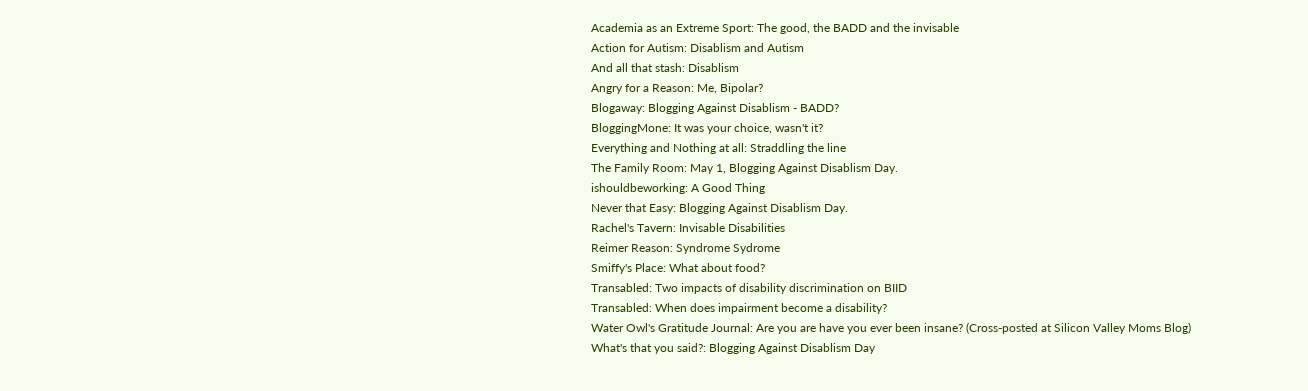Academia as an Extreme Sport: The good, the BADD and the invisable
Action for Autism: Disablism and Autism
And all that stash: Disablism
Angry for a Reason: Me, Bipolar?
Blogaway: Blogging Against Disablism - BADD?
BloggingMone: It was your choice, wasn't it?
Everything and Nothing at all: Straddling the line
The Family Room: May 1, Blogging Against Disablism Day.
ishouldbeworking: A Good Thing
Never that Easy: Blogging Against Disablism Day.
Rachel's Tavern: Invisable Disabilities
Reimer Reason: Syndrome Sydrome
Smiffy's Place: What about food?
Transabled: Two impacts of disability discrimination on BIID
Transabled: When does impairment become a disability?
Water Owl's Gratitude Journal: Are you are have you ever been insane? (Cross-posted at Silicon Valley Moms Blog)
What's that you said?: Blogging Against Disablism Day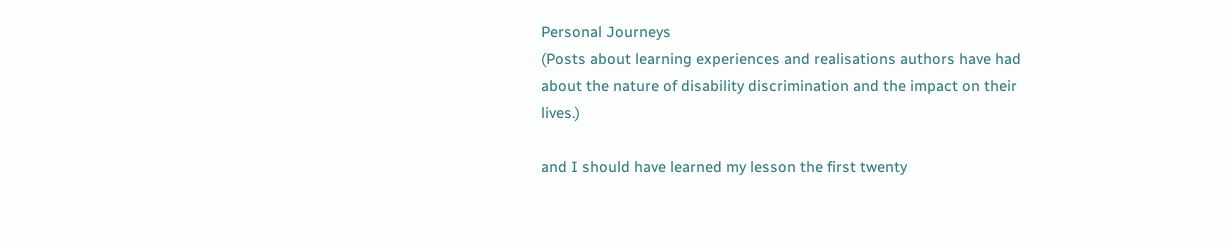Personal Journeys
(Posts about learning experiences and realisations authors have had about the nature of disability discrimination and the impact on their lives.)

and I should have learned my lesson the first twenty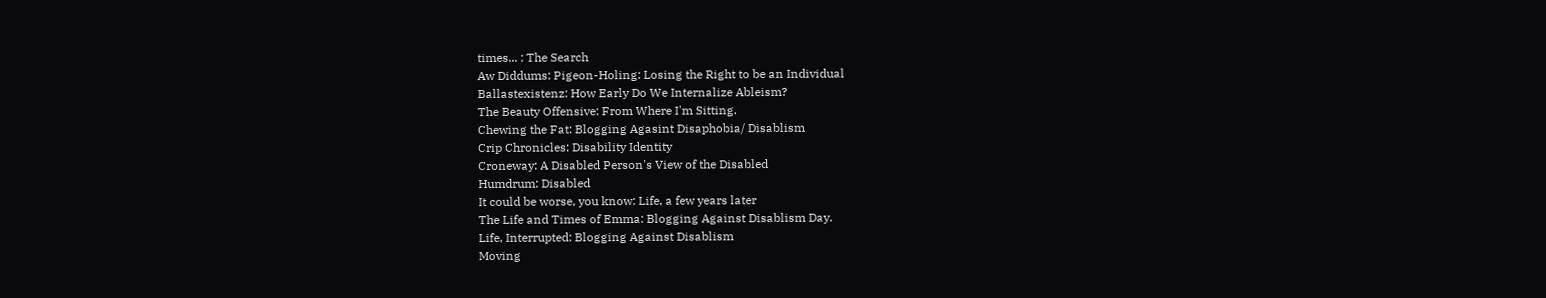times... : The Search
Aw Diddums: Pigeon-Holing: Losing the Right to be an Individual
Ballastexistenz: How Early Do We Internalize Ableism?
The Beauty Offensive: From Where I'm Sitting.
Chewing the Fat: Blogging Agasint Disaphobia/ Disablism
Crip Chronicles: Disability Identity
Croneway: A Disabled Person's View of the Disabled
Humdrum: Disabled
It could be worse, you know: Life, a few years later
The Life and Times of Emma: Blogging Against Disablism Day.
Life, Interrupted: Blogging Against Disablism
Moving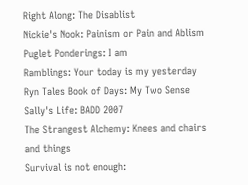Right Along: The Disablist
Nickie's Nook: Painism or Pain and Ablism
Puglet Ponderings: I am
Ramblings: Your today is my yesterday
Ryn Tales Book of Days: My Two Sense
Sally's Life: BADD 2007
The Strangest Alchemy: Knees and chairs and things
Survival is not enough: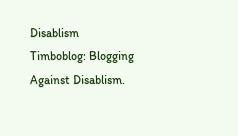Disablism
Timboblog: Blogging Against Disablism.